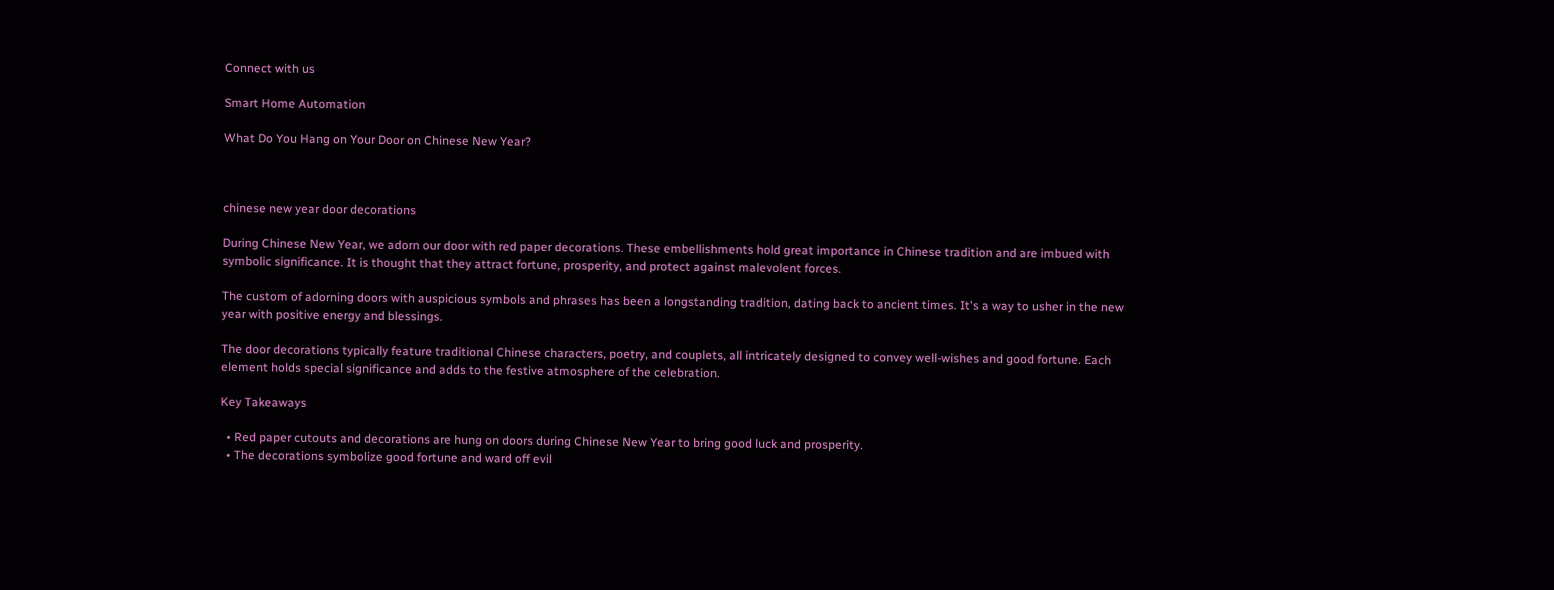Connect with us

Smart Home Automation

What Do You Hang on Your Door on Chinese New Year?



chinese new year door decorations

During Chinese New Year, we adorn our door with red paper decorations. These embellishments hold great importance in Chinese tradition and are imbued with symbolic significance. It is thought that they attract fortune, prosperity, and protect against malevolent forces.

The custom of adorning doors with auspicious symbols and phrases has been a longstanding tradition, dating back to ancient times. It's a way to usher in the new year with positive energy and blessings.

The door decorations typically feature traditional Chinese characters, poetry, and couplets, all intricately designed to convey well-wishes and good fortune. Each element holds special significance and adds to the festive atmosphere of the celebration.

Key Takeaways

  • Red paper cutouts and decorations are hung on doors during Chinese New Year to bring good luck and prosperity.
  • The decorations symbolize good fortune and ward off evil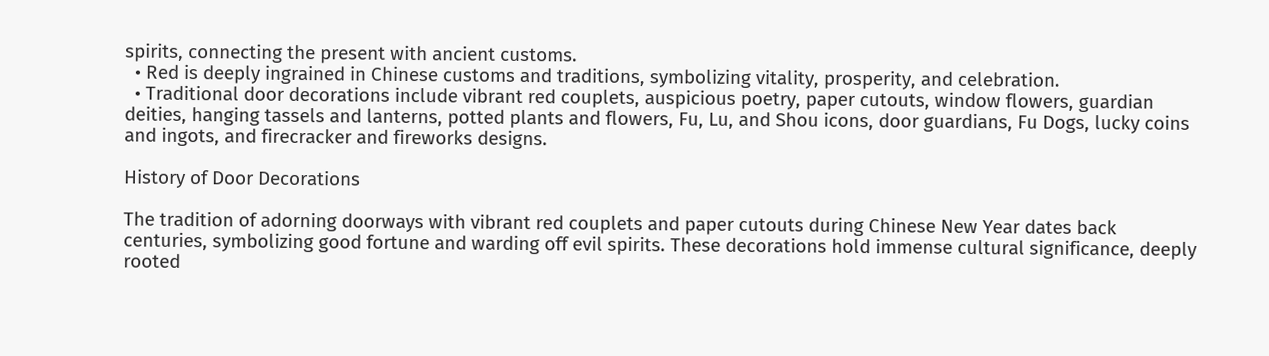spirits, connecting the present with ancient customs.
  • Red is deeply ingrained in Chinese customs and traditions, symbolizing vitality, prosperity, and celebration.
  • Traditional door decorations include vibrant red couplets, auspicious poetry, paper cutouts, window flowers, guardian deities, hanging tassels and lanterns, potted plants and flowers, Fu, Lu, and Shou icons, door guardians, Fu Dogs, lucky coins and ingots, and firecracker and fireworks designs.

History of Door Decorations

The tradition of adorning doorways with vibrant red couplets and paper cutouts during Chinese New Year dates back centuries, symbolizing good fortune and warding off evil spirits. These decorations hold immense cultural significance, deeply rooted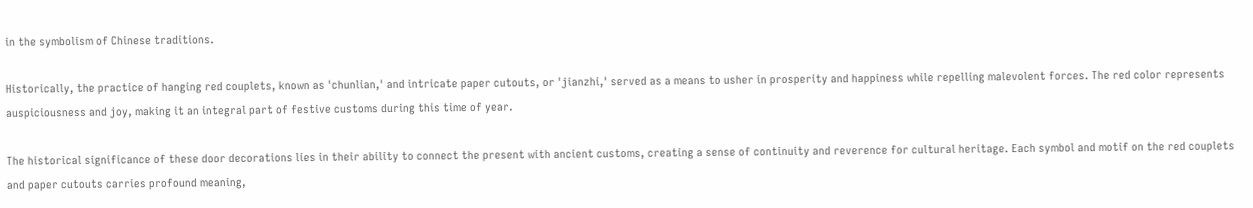in the symbolism of Chinese traditions.

Historically, the practice of hanging red couplets, known as 'chunlian,' and intricate paper cutouts, or 'jianzhi,' served as a means to usher in prosperity and happiness while repelling malevolent forces. The red color represents auspiciousness and joy, making it an integral part of festive customs during this time of year.

The historical significance of these door decorations lies in their ability to connect the present with ancient customs, creating a sense of continuity and reverence for cultural heritage. Each symbol and motif on the red couplets and paper cutouts carries profound meaning,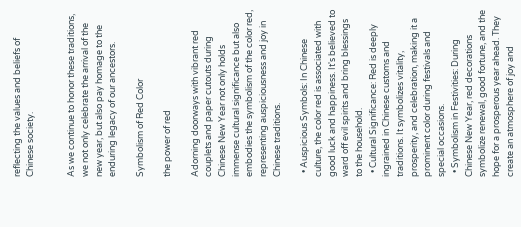reflecting the values and beliefs of Chinese society.


As we continue to honor these traditions, we not only celebrate the arrival of the new year, but also pay homage to the enduring legacy of our ancestors.

Symbolism of Red Color

the power of red

Adorning doorways with vibrant red couplets and paper cutouts during Chinese New Year not only holds immense cultural significance but also embodies the symbolism of the color red, representing auspiciousness and joy in Chinese traditions.

  • Auspicious Symbols: In Chinese culture, the color red is associated with good luck and happiness. It's believed to ward off evil spirits and bring blessings to the household.
  • Cultural Significance: Red is deeply ingrained in Chinese customs and traditions. It symbolizes vitality, prosperity, and celebration, making it a prominent color during festivals and special occasions.
  • Symbolism in Festivities: During Chinese New Year, red decorations symbolize renewal, good fortune, and the hope for a prosperous year ahead. They create an atmosphere of joy and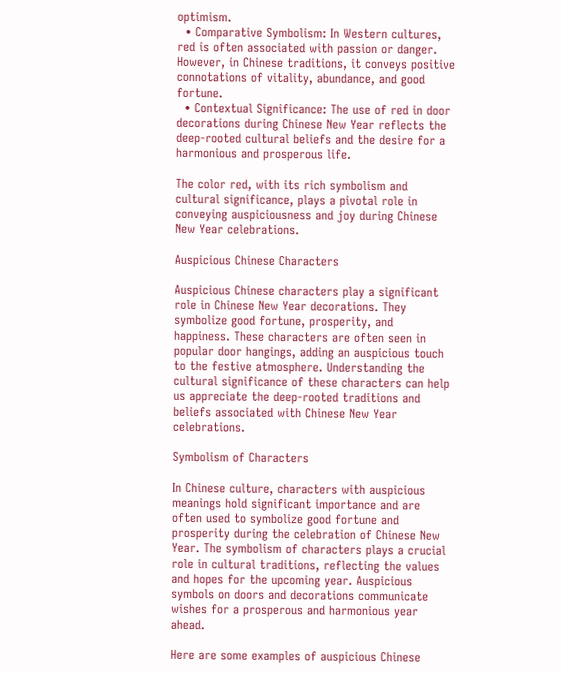optimism.
  • Comparative Symbolism: In Western cultures, red is often associated with passion or danger. However, in Chinese traditions, it conveys positive connotations of vitality, abundance, and good fortune.
  • Contextual Significance: The use of red in door decorations during Chinese New Year reflects the deep-rooted cultural beliefs and the desire for a harmonious and prosperous life.

The color red, with its rich symbolism and cultural significance, plays a pivotal role in conveying auspiciousness and joy during Chinese New Year celebrations.

Auspicious Chinese Characters

Auspicious Chinese characters play a significant role in Chinese New Year decorations. They symbolize good fortune, prosperity, and happiness. These characters are often seen in popular door hangings, adding an auspicious touch to the festive atmosphere. Understanding the cultural significance of these characters can help us appreciate the deep-rooted traditions and beliefs associated with Chinese New Year celebrations.

Symbolism of Characters

In Chinese culture, characters with auspicious meanings hold significant importance and are often used to symbolize good fortune and prosperity during the celebration of Chinese New Year. The symbolism of characters plays a crucial role in cultural traditions, reflecting the values and hopes for the upcoming year. Auspicious symbols on doors and decorations communicate wishes for a prosperous and harmonious year ahead.

Here are some examples of auspicious Chinese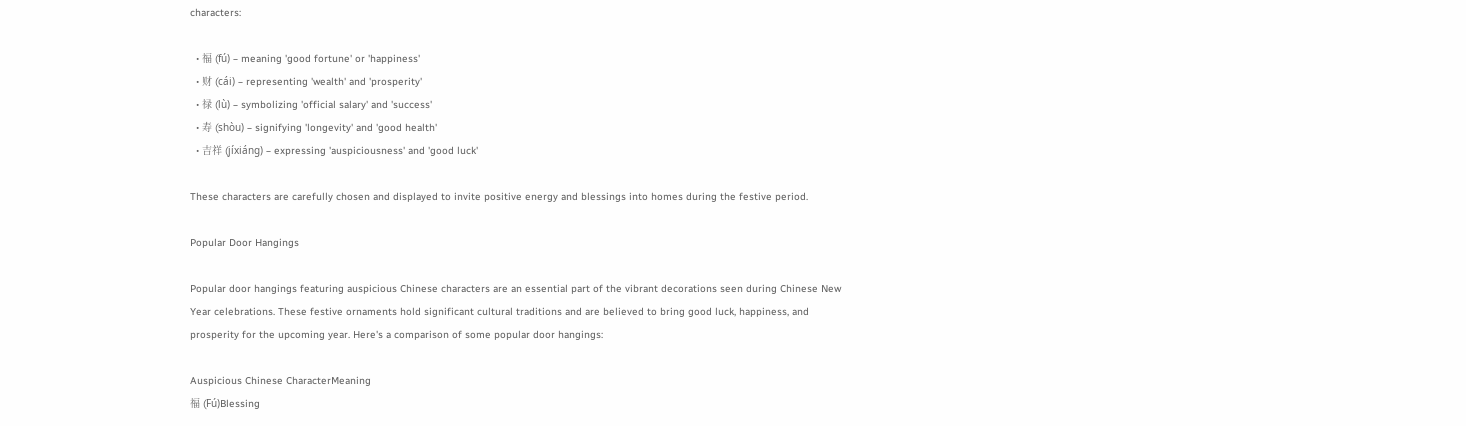characters:

  • 福 (fú) – meaning 'good fortune' or 'happiness'
  • 财 (cái) – representing 'wealth' and 'prosperity'
  • 禄 (lù) – symbolizing 'official salary' and 'success'
  • 寿 (shòu) – signifying 'longevity' and 'good health'
  • 吉祥 (jíxiáng) – expressing 'auspiciousness' and 'good luck'

These characters are carefully chosen and displayed to invite positive energy and blessings into homes during the festive period.

Popular Door Hangings

Popular door hangings featuring auspicious Chinese characters are an essential part of the vibrant decorations seen during Chinese New Year celebrations. These festive ornaments hold significant cultural traditions and are believed to bring good luck, happiness, and prosperity for the upcoming year. Here's a comparison of some popular door hangings:

Auspicious Chinese CharacterMeaning
福 (Fú)Blessing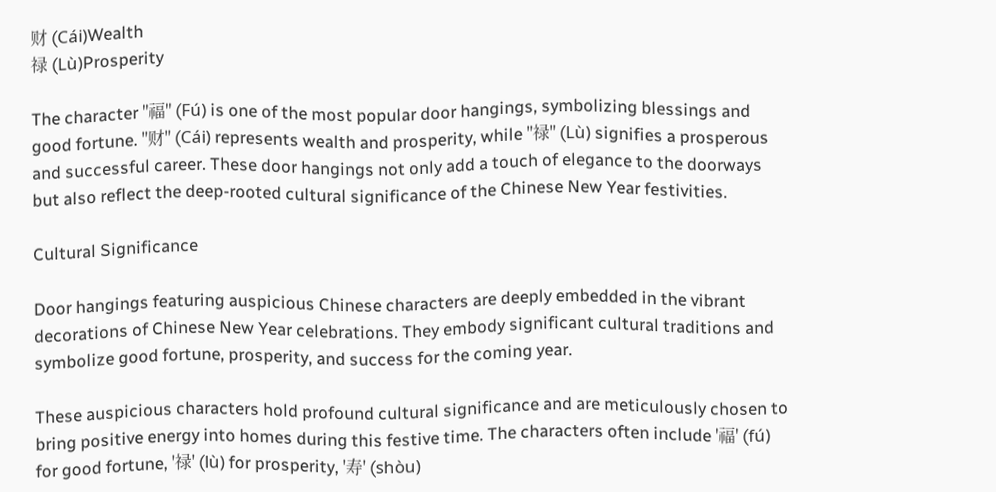财 (Cái)Wealth
禄 (Lù)Prosperity

The character "福" (Fú) is one of the most popular door hangings, symbolizing blessings and good fortune. "财" (Cái) represents wealth and prosperity, while "禄" (Lù) signifies a prosperous and successful career. These door hangings not only add a touch of elegance to the doorways but also reflect the deep-rooted cultural significance of the Chinese New Year festivities.

Cultural Significance

Door hangings featuring auspicious Chinese characters are deeply embedded in the vibrant decorations of Chinese New Year celebrations. They embody significant cultural traditions and symbolize good fortune, prosperity, and success for the coming year.

These auspicious characters hold profound cultural significance and are meticulously chosen to bring positive energy into homes during this festive time. The characters often include '福' (fú) for good fortune, '禄' (lù) for prosperity, '寿' (shòu)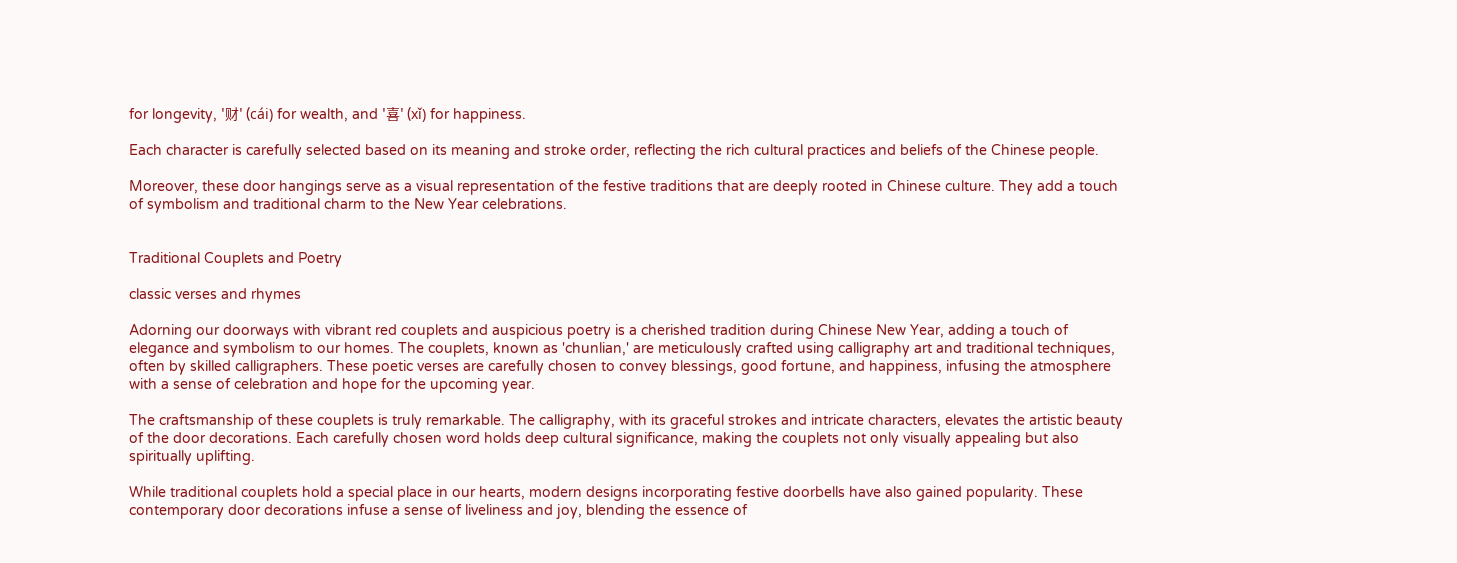for longevity, '财' (cái) for wealth, and '喜' (xǐ) for happiness.

Each character is carefully selected based on its meaning and stroke order, reflecting the rich cultural practices and beliefs of the Chinese people.

Moreover, these door hangings serve as a visual representation of the festive traditions that are deeply rooted in Chinese culture. They add a touch of symbolism and traditional charm to the New Year celebrations.


Traditional Couplets and Poetry

classic verses and rhymes

Adorning our doorways with vibrant red couplets and auspicious poetry is a cherished tradition during Chinese New Year, adding a touch of elegance and symbolism to our homes. The couplets, known as 'chunlian,' are meticulously crafted using calligraphy art and traditional techniques, often by skilled calligraphers. These poetic verses are carefully chosen to convey blessings, good fortune, and happiness, infusing the atmosphere with a sense of celebration and hope for the upcoming year.

The craftsmanship of these couplets is truly remarkable. The calligraphy, with its graceful strokes and intricate characters, elevates the artistic beauty of the door decorations. Each carefully chosen word holds deep cultural significance, making the couplets not only visually appealing but also spiritually uplifting.

While traditional couplets hold a special place in our hearts, modern designs incorporating festive doorbells have also gained popularity. These contemporary door decorations infuse a sense of liveliness and joy, blending the essence of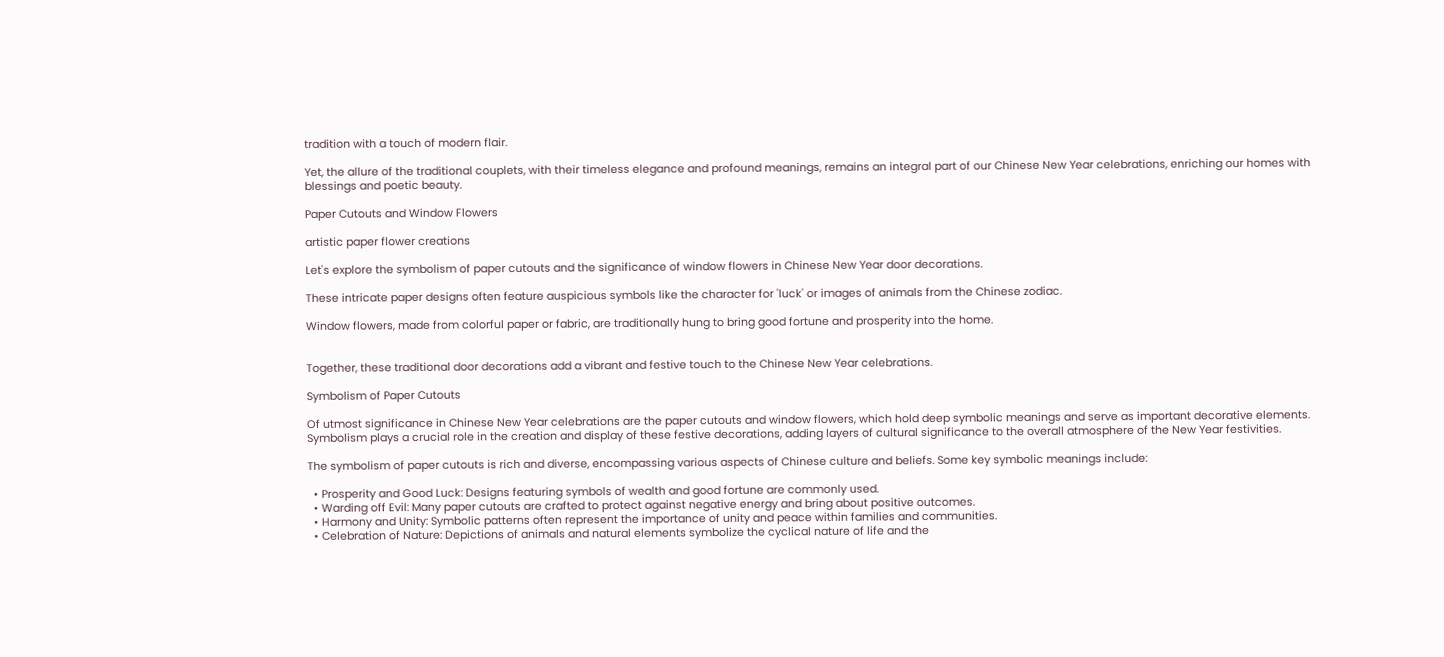tradition with a touch of modern flair.

Yet, the allure of the traditional couplets, with their timeless elegance and profound meanings, remains an integral part of our Chinese New Year celebrations, enriching our homes with blessings and poetic beauty.

Paper Cutouts and Window Flowers

artistic paper flower creations

Let's explore the symbolism of paper cutouts and the significance of window flowers in Chinese New Year door decorations.

These intricate paper designs often feature auspicious symbols like the character for 'luck' or images of animals from the Chinese zodiac.

Window flowers, made from colorful paper or fabric, are traditionally hung to bring good fortune and prosperity into the home.


Together, these traditional door decorations add a vibrant and festive touch to the Chinese New Year celebrations.

Symbolism of Paper Cutouts

Of utmost significance in Chinese New Year celebrations are the paper cutouts and window flowers, which hold deep symbolic meanings and serve as important decorative elements. Symbolism plays a crucial role in the creation and display of these festive decorations, adding layers of cultural significance to the overall atmosphere of the New Year festivities.

The symbolism of paper cutouts is rich and diverse, encompassing various aspects of Chinese culture and beliefs. Some key symbolic meanings include:

  • Prosperity and Good Luck: Designs featuring symbols of wealth and good fortune are commonly used.
  • Warding off Evil: Many paper cutouts are crafted to protect against negative energy and bring about positive outcomes.
  • Harmony and Unity: Symbolic patterns often represent the importance of unity and peace within families and communities.
  • Celebration of Nature: Depictions of animals and natural elements symbolize the cyclical nature of life and the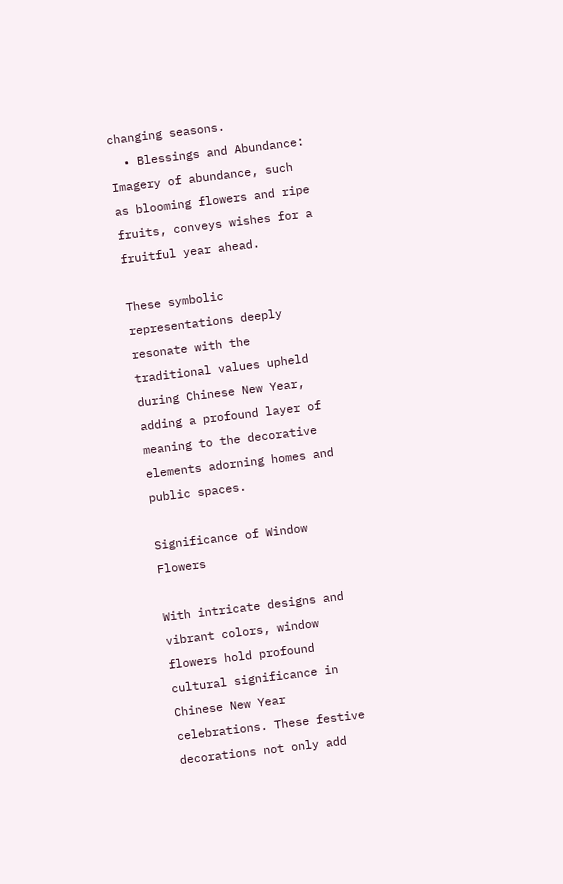changing seasons.
  • Blessings and Abundance: Imagery of abundance, such as blooming flowers and ripe fruits, conveys wishes for a fruitful year ahead.

These symbolic representations deeply resonate with the traditional values upheld during Chinese New Year, adding a profound layer of meaning to the decorative elements adorning homes and public spaces.

Significance of Window Flowers

With intricate designs and vibrant colors, window flowers hold profound cultural significance in Chinese New Year celebrations. These festive decorations not only add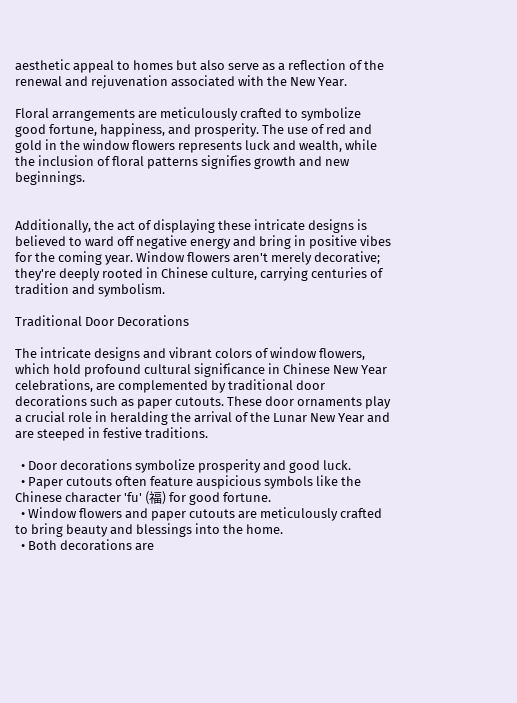aesthetic appeal to homes but also serve as a reflection of the renewal and rejuvenation associated with the New Year.

Floral arrangements are meticulously crafted to symbolize good fortune, happiness, and prosperity. The use of red and gold in the window flowers represents luck and wealth, while the inclusion of floral patterns signifies growth and new beginnings.


Additionally, the act of displaying these intricate designs is believed to ward off negative energy and bring in positive vibes for the coming year. Window flowers aren't merely decorative; they're deeply rooted in Chinese culture, carrying centuries of tradition and symbolism.

Traditional Door Decorations

The intricate designs and vibrant colors of window flowers, which hold profound cultural significance in Chinese New Year celebrations, are complemented by traditional door decorations such as paper cutouts. These door ornaments play a crucial role in heralding the arrival of the Lunar New Year and are steeped in festive traditions.

  • Door decorations symbolize prosperity and good luck.
  • Paper cutouts often feature auspicious symbols like the Chinese character 'fu' (福) for good fortune.
  • Window flowers and paper cutouts are meticulously crafted to bring beauty and blessings into the home.
  • Both decorations are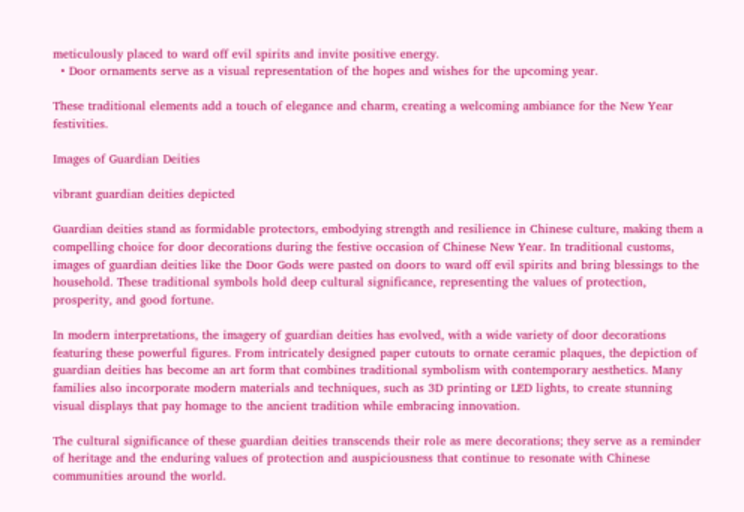meticulously placed to ward off evil spirits and invite positive energy.
  • Door ornaments serve as a visual representation of the hopes and wishes for the upcoming year.

These traditional elements add a touch of elegance and charm, creating a welcoming ambiance for the New Year festivities.

Images of Guardian Deities

vibrant guardian deities depicted

Guardian deities stand as formidable protectors, embodying strength and resilience in Chinese culture, making them a compelling choice for door decorations during the festive occasion of Chinese New Year. In traditional customs, images of guardian deities like the Door Gods were pasted on doors to ward off evil spirits and bring blessings to the household. These traditional symbols hold deep cultural significance, representing the values of protection, prosperity, and good fortune.

In modern interpretations, the imagery of guardian deities has evolved, with a wide variety of door decorations featuring these powerful figures. From intricately designed paper cutouts to ornate ceramic plaques, the depiction of guardian deities has become an art form that combines traditional symbolism with contemporary aesthetics. Many families also incorporate modern materials and techniques, such as 3D printing or LED lights, to create stunning visual displays that pay homage to the ancient tradition while embracing innovation.

The cultural significance of these guardian deities transcends their role as mere decorations; they serve as a reminder of heritage and the enduring values of protection and auspiciousness that continue to resonate with Chinese communities around the world.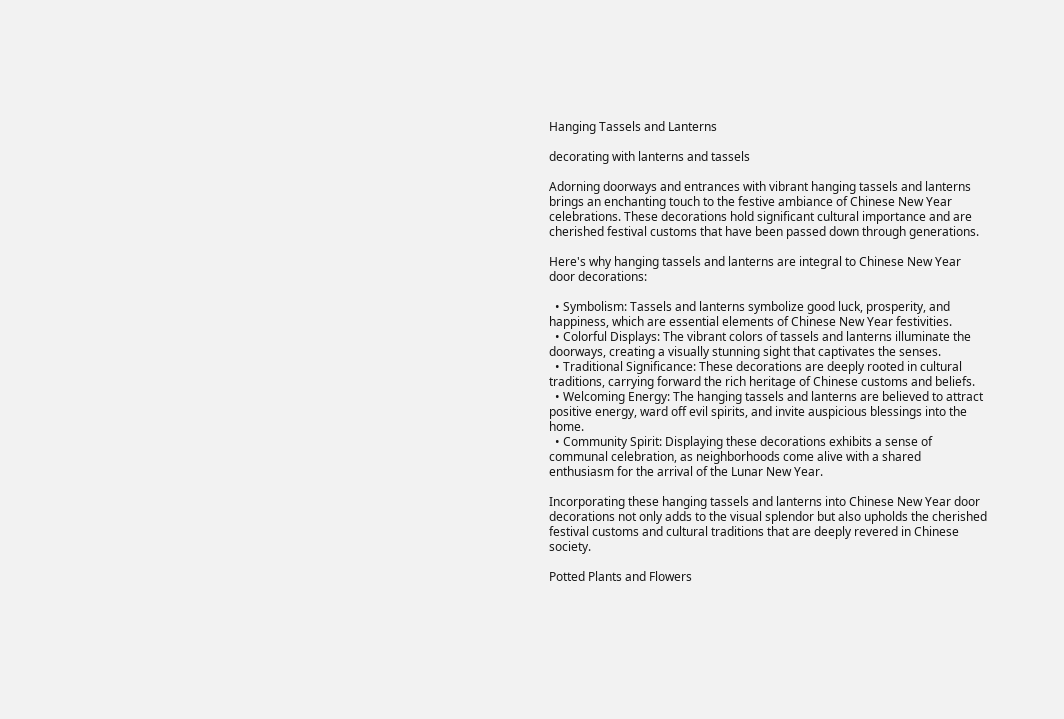Hanging Tassels and Lanterns

decorating with lanterns and tassels

Adorning doorways and entrances with vibrant hanging tassels and lanterns brings an enchanting touch to the festive ambiance of Chinese New Year celebrations. These decorations hold significant cultural importance and are cherished festival customs that have been passed down through generations.

Here's why hanging tassels and lanterns are integral to Chinese New Year door decorations:

  • Symbolism: Tassels and lanterns symbolize good luck, prosperity, and happiness, which are essential elements of Chinese New Year festivities.
  • Colorful Displays: The vibrant colors of tassels and lanterns illuminate the doorways, creating a visually stunning sight that captivates the senses.
  • Traditional Significance: These decorations are deeply rooted in cultural traditions, carrying forward the rich heritage of Chinese customs and beliefs.
  • Welcoming Energy: The hanging tassels and lanterns are believed to attract positive energy, ward off evil spirits, and invite auspicious blessings into the home.
  • Community Spirit: Displaying these decorations exhibits a sense of communal celebration, as neighborhoods come alive with a shared enthusiasm for the arrival of the Lunar New Year.

Incorporating these hanging tassels and lanterns into Chinese New Year door decorations not only adds to the visual splendor but also upholds the cherished festival customs and cultural traditions that are deeply revered in Chinese society.

Potted Plants and Flowers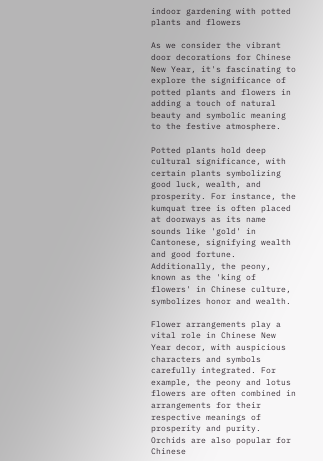indoor gardening with potted plants and flowers

As we consider the vibrant door decorations for Chinese New Year, it's fascinating to explore the significance of potted plants and flowers in adding a touch of natural beauty and symbolic meaning to the festive atmosphere.

Potted plants hold deep cultural significance, with certain plants symbolizing good luck, wealth, and prosperity. For instance, the kumquat tree is often placed at doorways as its name sounds like 'gold' in Cantonese, signifying wealth and good fortune. Additionally, the peony, known as the 'king of flowers' in Chinese culture, symbolizes honor and wealth.

Flower arrangements play a vital role in Chinese New Year decor, with auspicious characters and symbols carefully integrated. For example, the peony and lotus flowers are often combined in arrangements for their respective meanings of prosperity and purity. Orchids are also popular for Chinese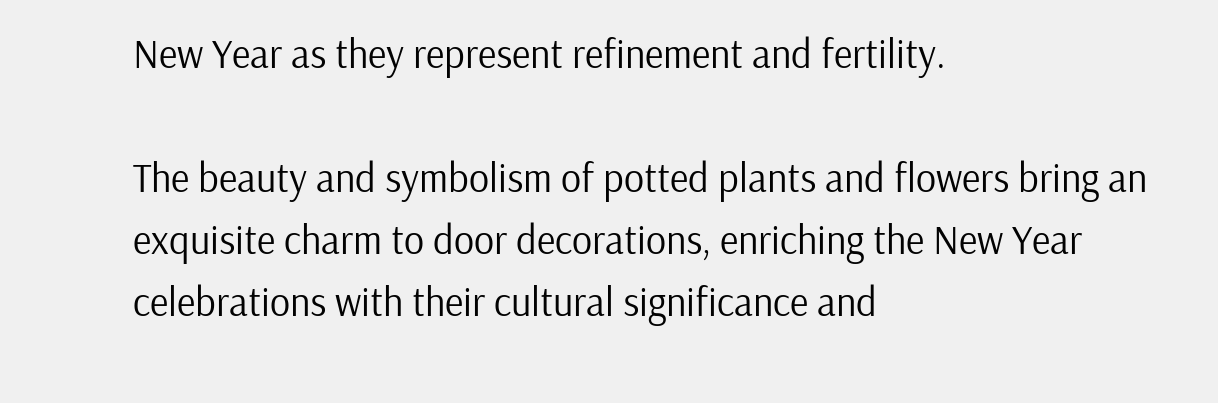New Year as they represent refinement and fertility.

The beauty and symbolism of potted plants and flowers bring an exquisite charm to door decorations, enriching the New Year celebrations with their cultural significance and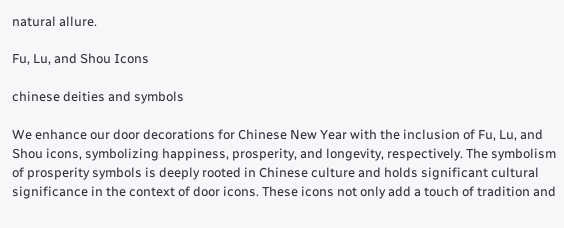natural allure.

Fu, Lu, and Shou Icons

chinese deities and symbols

We enhance our door decorations for Chinese New Year with the inclusion of Fu, Lu, and Shou icons, symbolizing happiness, prosperity, and longevity, respectively. The symbolism of prosperity symbols is deeply rooted in Chinese culture and holds significant cultural significance in the context of door icons. These icons not only add a touch of tradition and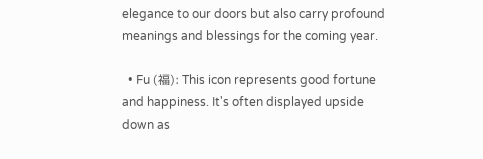elegance to our doors but also carry profound meanings and blessings for the coming year.

  • Fu (福): This icon represents good fortune and happiness. It's often displayed upside down as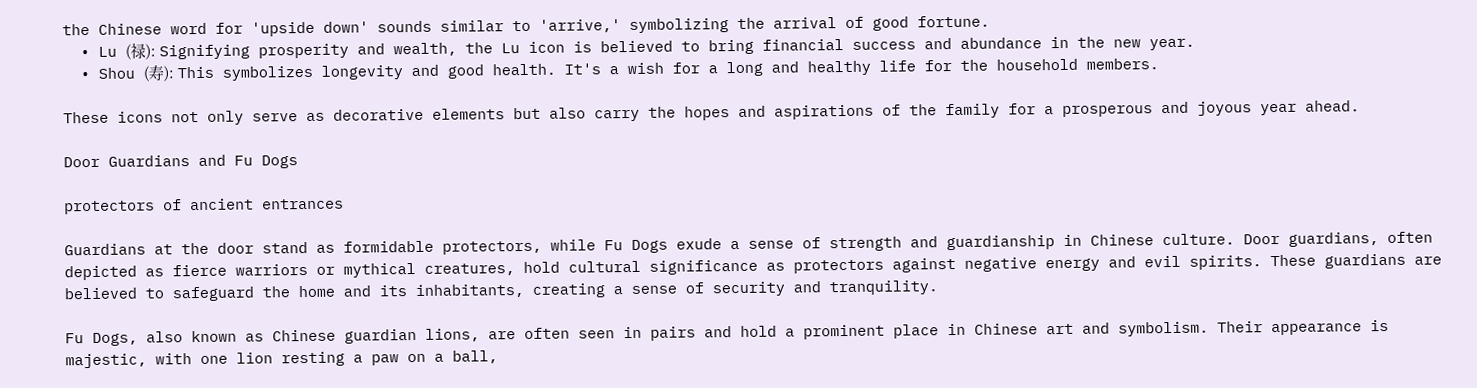the Chinese word for 'upside down' sounds similar to 'arrive,' symbolizing the arrival of good fortune.
  • Lu (禄): Signifying prosperity and wealth, the Lu icon is believed to bring financial success and abundance in the new year.
  • Shou (寿): This symbolizes longevity and good health. It's a wish for a long and healthy life for the household members.

These icons not only serve as decorative elements but also carry the hopes and aspirations of the family for a prosperous and joyous year ahead.

Door Guardians and Fu Dogs

protectors of ancient entrances

Guardians at the door stand as formidable protectors, while Fu Dogs exude a sense of strength and guardianship in Chinese culture. Door guardians, often depicted as fierce warriors or mythical creatures, hold cultural significance as protectors against negative energy and evil spirits. These guardians are believed to safeguard the home and its inhabitants, creating a sense of security and tranquility.

Fu Dogs, also known as Chinese guardian lions, are often seen in pairs and hold a prominent place in Chinese art and symbolism. Their appearance is majestic, with one lion resting a paw on a ball,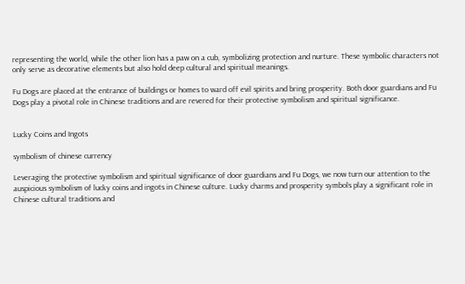representing the world, while the other lion has a paw on a cub, symbolizing protection and nurture. These symbolic characters not only serve as decorative elements but also hold deep cultural and spiritual meanings.

Fu Dogs are placed at the entrance of buildings or homes to ward off evil spirits and bring prosperity. Both door guardians and Fu Dogs play a pivotal role in Chinese traditions and are revered for their protective symbolism and spiritual significance.


Lucky Coins and Ingots

symbolism of chinese currency

Leveraging the protective symbolism and spiritual significance of door guardians and Fu Dogs, we now turn our attention to the auspicious symbolism of lucky coins and ingots in Chinese culture. Lucky charms and prosperity symbols play a significant role in Chinese cultural traditions and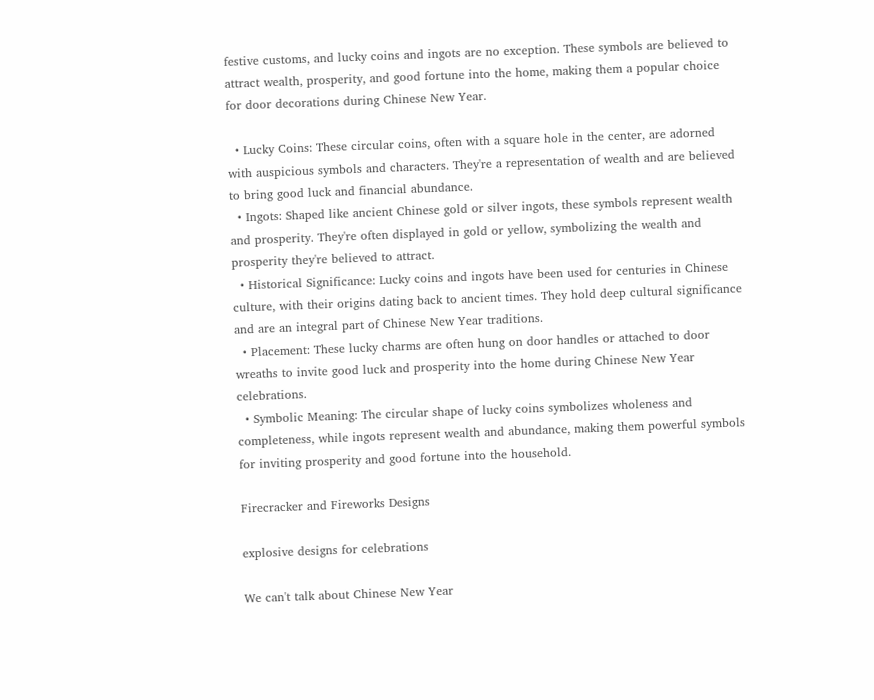festive customs, and lucky coins and ingots are no exception. These symbols are believed to attract wealth, prosperity, and good fortune into the home, making them a popular choice for door decorations during Chinese New Year.

  • Lucky Coins: These circular coins, often with a square hole in the center, are adorned with auspicious symbols and characters. They're a representation of wealth and are believed to bring good luck and financial abundance.
  • Ingots: Shaped like ancient Chinese gold or silver ingots, these symbols represent wealth and prosperity. They're often displayed in gold or yellow, symbolizing the wealth and prosperity they're believed to attract.
  • Historical Significance: Lucky coins and ingots have been used for centuries in Chinese culture, with their origins dating back to ancient times. They hold deep cultural significance and are an integral part of Chinese New Year traditions.
  • Placement: These lucky charms are often hung on door handles or attached to door wreaths to invite good luck and prosperity into the home during Chinese New Year celebrations.
  • Symbolic Meaning: The circular shape of lucky coins symbolizes wholeness and completeness, while ingots represent wealth and abundance, making them powerful symbols for inviting prosperity and good fortune into the household.

Firecracker and Fireworks Designs

explosive designs for celebrations

We can't talk about Chinese New Year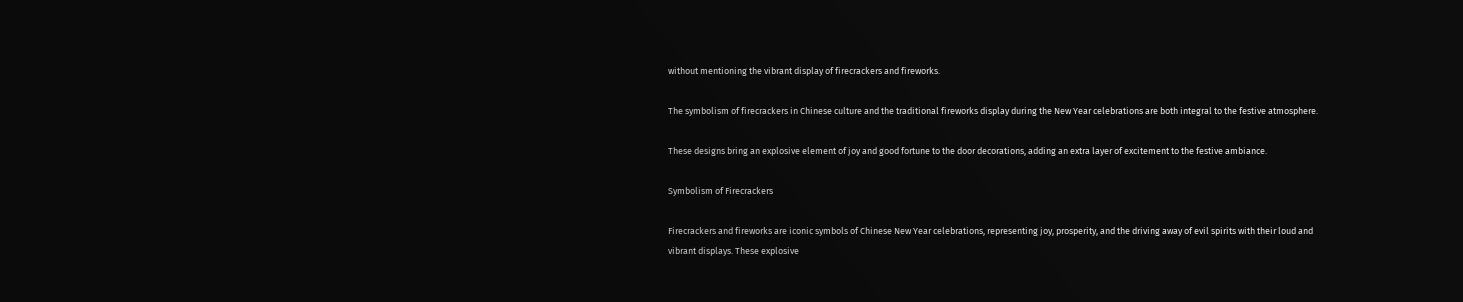without mentioning the vibrant display of firecrackers and fireworks.

The symbolism of firecrackers in Chinese culture and the traditional fireworks display during the New Year celebrations are both integral to the festive atmosphere.

These designs bring an explosive element of joy and good fortune to the door decorations, adding an extra layer of excitement to the festive ambiance.

Symbolism of Firecrackers

Firecrackers and fireworks are iconic symbols of Chinese New Year celebrations, representing joy, prosperity, and the driving away of evil spirits with their loud and vibrant displays. These explosive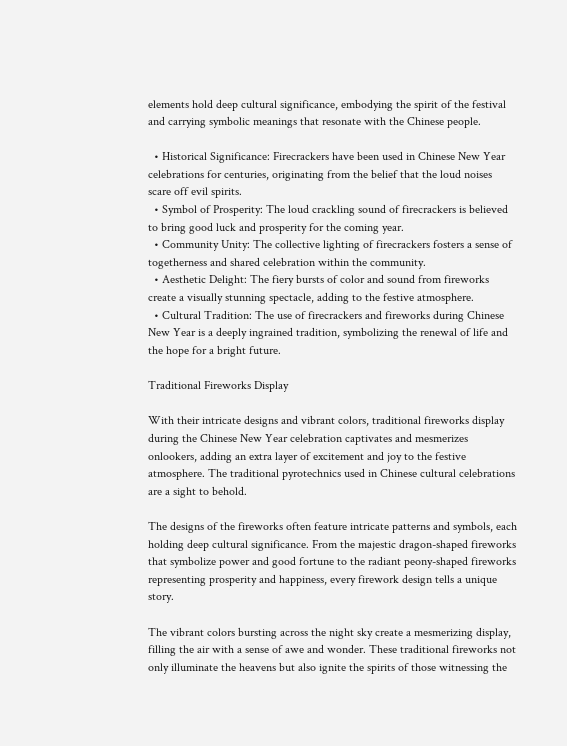elements hold deep cultural significance, embodying the spirit of the festival and carrying symbolic meanings that resonate with the Chinese people.

  • Historical Significance: Firecrackers have been used in Chinese New Year celebrations for centuries, originating from the belief that the loud noises scare off evil spirits.
  • Symbol of Prosperity: The loud crackling sound of firecrackers is believed to bring good luck and prosperity for the coming year.
  • Community Unity: The collective lighting of firecrackers fosters a sense of togetherness and shared celebration within the community.
  • Aesthetic Delight: The fiery bursts of color and sound from fireworks create a visually stunning spectacle, adding to the festive atmosphere.
  • Cultural Tradition: The use of firecrackers and fireworks during Chinese New Year is a deeply ingrained tradition, symbolizing the renewal of life and the hope for a bright future.

Traditional Fireworks Display

With their intricate designs and vibrant colors, traditional fireworks display during the Chinese New Year celebration captivates and mesmerizes onlookers, adding an extra layer of excitement and joy to the festive atmosphere. The traditional pyrotechnics used in Chinese cultural celebrations are a sight to behold.

The designs of the fireworks often feature intricate patterns and symbols, each holding deep cultural significance. From the majestic dragon-shaped fireworks that symbolize power and good fortune to the radiant peony-shaped fireworks representing prosperity and happiness, every firework design tells a unique story.

The vibrant colors bursting across the night sky create a mesmerizing display, filling the air with a sense of awe and wonder. These traditional fireworks not only illuminate the heavens but also ignite the spirits of those witnessing the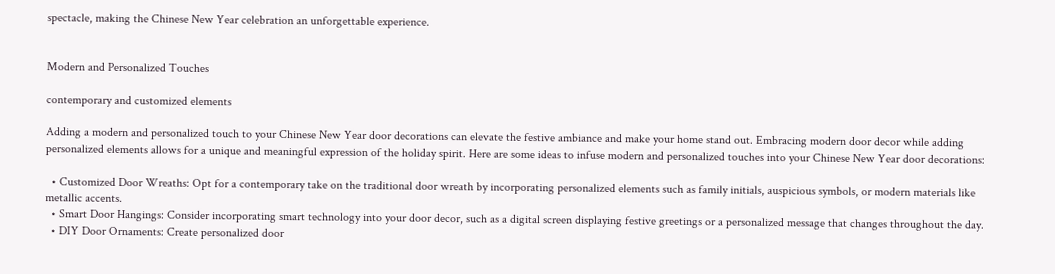spectacle, making the Chinese New Year celebration an unforgettable experience.


Modern and Personalized Touches

contemporary and customized elements

Adding a modern and personalized touch to your Chinese New Year door decorations can elevate the festive ambiance and make your home stand out. Embracing modern door decor while adding personalized elements allows for a unique and meaningful expression of the holiday spirit. Here are some ideas to infuse modern and personalized touches into your Chinese New Year door decorations:

  • Customized Door Wreaths: Opt for a contemporary take on the traditional door wreath by incorporating personalized elements such as family initials, auspicious symbols, or modern materials like metallic accents.
  • Smart Door Hangings: Consider incorporating smart technology into your door decor, such as a digital screen displaying festive greetings or a personalized message that changes throughout the day.
  • DIY Door Ornaments: Create personalized door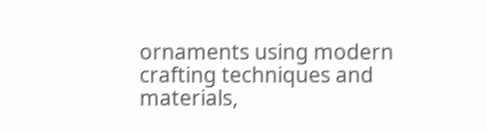ornaments using modern crafting techniques and materials,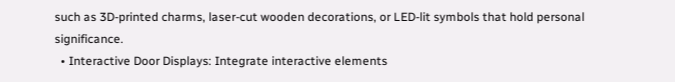such as 3D-printed charms, laser-cut wooden decorations, or LED-lit symbols that hold personal significance.
  • Interactive Door Displays: Integrate interactive elements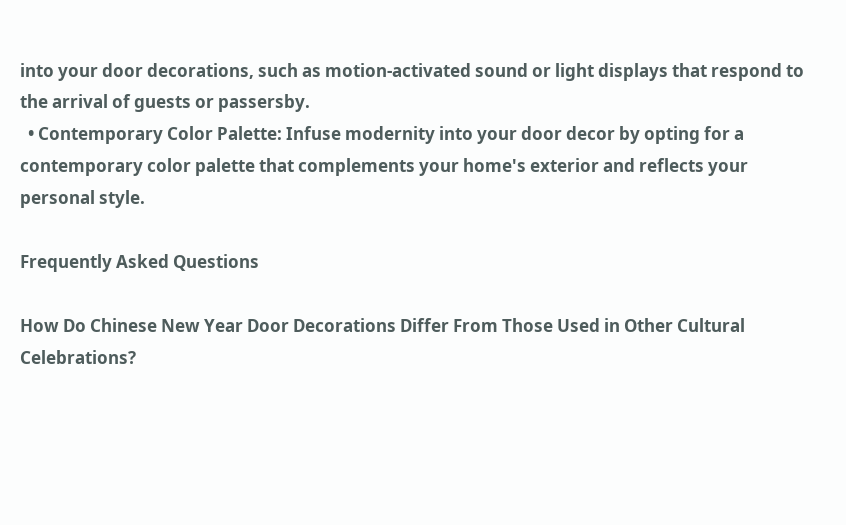into your door decorations, such as motion-activated sound or light displays that respond to the arrival of guests or passersby.
  • Contemporary Color Palette: Infuse modernity into your door decor by opting for a contemporary color palette that complements your home's exterior and reflects your personal style.

Frequently Asked Questions

How Do Chinese New Year Door Decorations Differ From Those Used in Other Cultural Celebrations?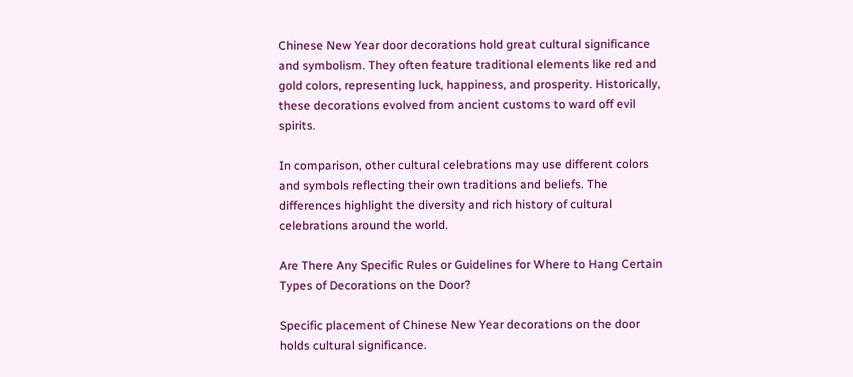Chinese New Year door decorations hold great cultural significance and symbolism. They often feature traditional elements like red and gold colors, representing luck, happiness, and prosperity. Historically, these decorations evolved from ancient customs to ward off evil spirits.

In comparison, other cultural celebrations may use different colors and symbols reflecting their own traditions and beliefs. The differences highlight the diversity and rich history of cultural celebrations around the world.

Are There Any Specific Rules or Guidelines for Where to Hang Certain Types of Decorations on the Door?

Specific placement of Chinese New Year decorations on the door holds cultural significance.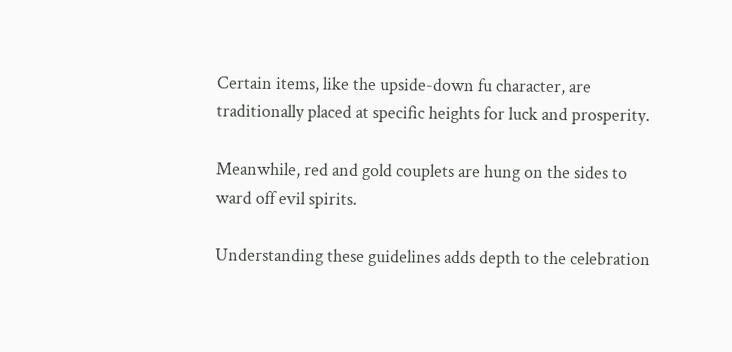Certain items, like the upside-down fu character, are traditionally placed at specific heights for luck and prosperity.

Meanwhile, red and gold couplets are hung on the sides to ward off evil spirits.

Understanding these guidelines adds depth to the celebration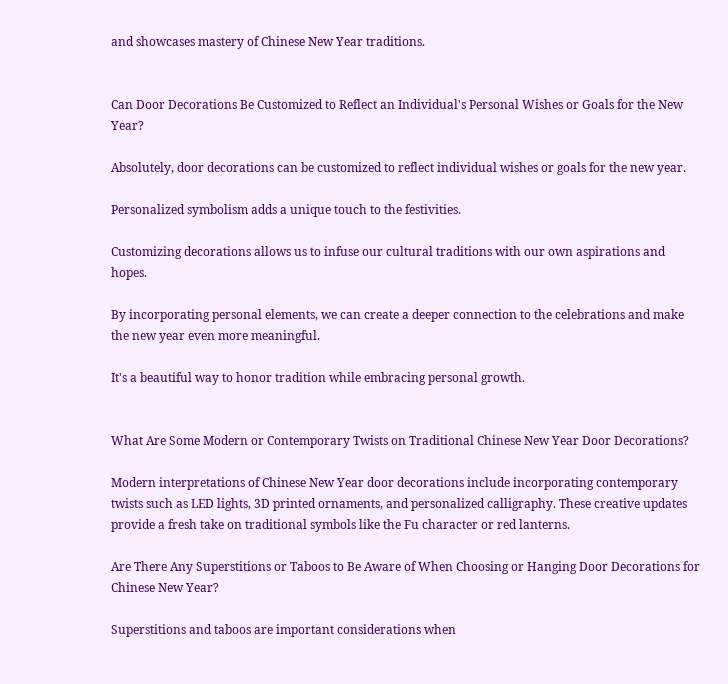and showcases mastery of Chinese New Year traditions.


Can Door Decorations Be Customized to Reflect an Individual's Personal Wishes or Goals for the New Year?

Absolutely, door decorations can be customized to reflect individual wishes or goals for the new year.

Personalized symbolism adds a unique touch to the festivities.

Customizing decorations allows us to infuse our cultural traditions with our own aspirations and hopes.

By incorporating personal elements, we can create a deeper connection to the celebrations and make the new year even more meaningful.

It's a beautiful way to honor tradition while embracing personal growth.


What Are Some Modern or Contemporary Twists on Traditional Chinese New Year Door Decorations?

Modern interpretations of Chinese New Year door decorations include incorporating contemporary twists such as LED lights, 3D printed ornaments, and personalized calligraphy. These creative updates provide a fresh take on traditional symbols like the Fu character or red lanterns.

Are There Any Superstitions or Taboos to Be Aware of When Choosing or Hanging Door Decorations for Chinese New Year?

Superstitions and taboos are important considerations when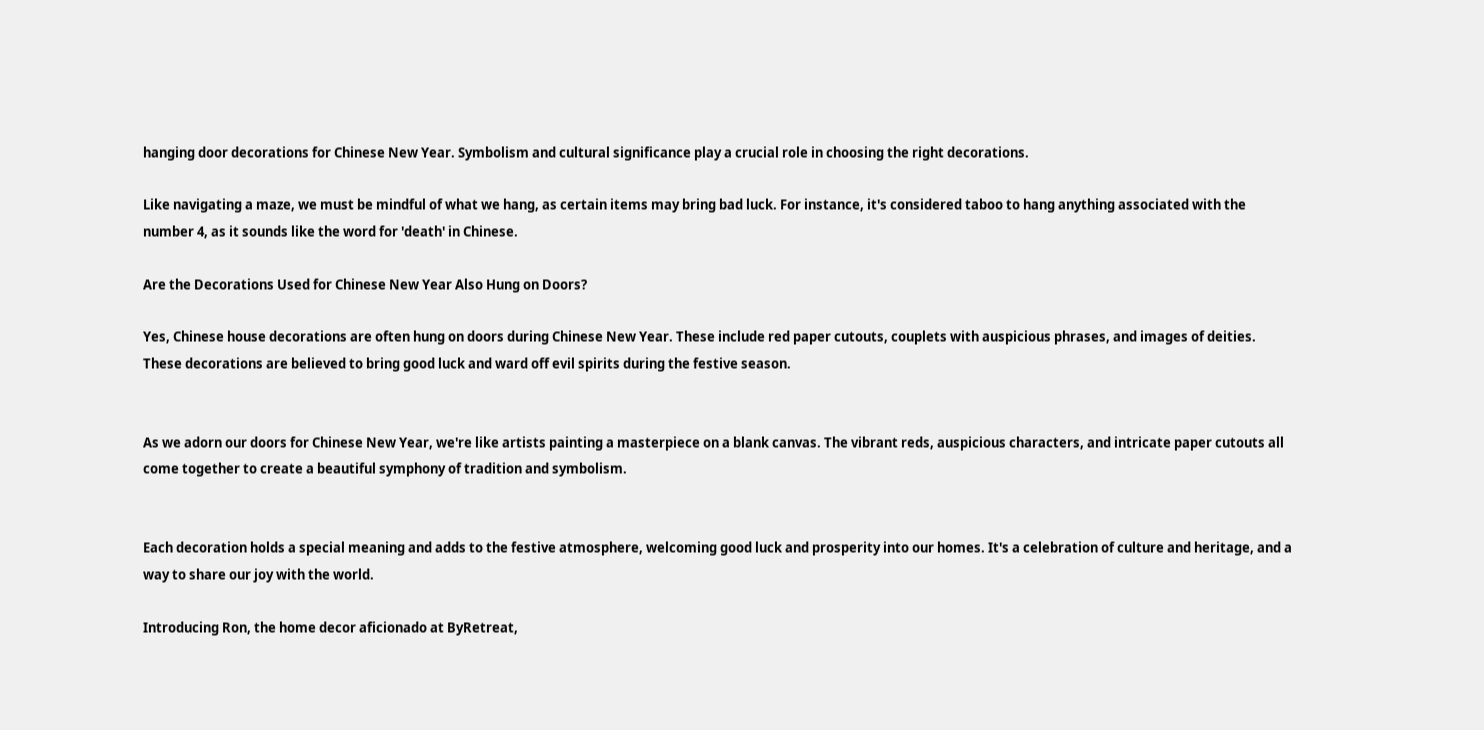hanging door decorations for Chinese New Year. Symbolism and cultural significance play a crucial role in choosing the right decorations.

Like navigating a maze, we must be mindful of what we hang, as certain items may bring bad luck. For instance, it's considered taboo to hang anything associated with the number 4, as it sounds like the word for 'death' in Chinese.

Are the Decorations Used for Chinese New Year Also Hung on Doors?

Yes, Chinese house decorations are often hung on doors during Chinese New Year. These include red paper cutouts, couplets with auspicious phrases, and images of deities. These decorations are believed to bring good luck and ward off evil spirits during the festive season.


As we adorn our doors for Chinese New Year, we're like artists painting a masterpiece on a blank canvas. The vibrant reds, auspicious characters, and intricate paper cutouts all come together to create a beautiful symphony of tradition and symbolism.


Each decoration holds a special meaning and adds to the festive atmosphere, welcoming good luck and prosperity into our homes. It's a celebration of culture and heritage, and a way to share our joy with the world.

Introducing Ron, the home decor aficionado at ByRetreat,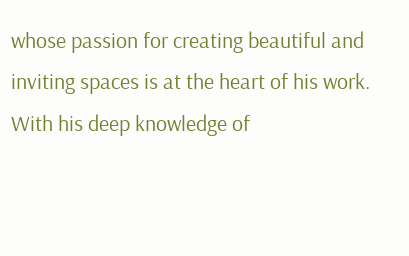whose passion for creating beautiful and inviting spaces is at the heart of his work. With his deep knowledge of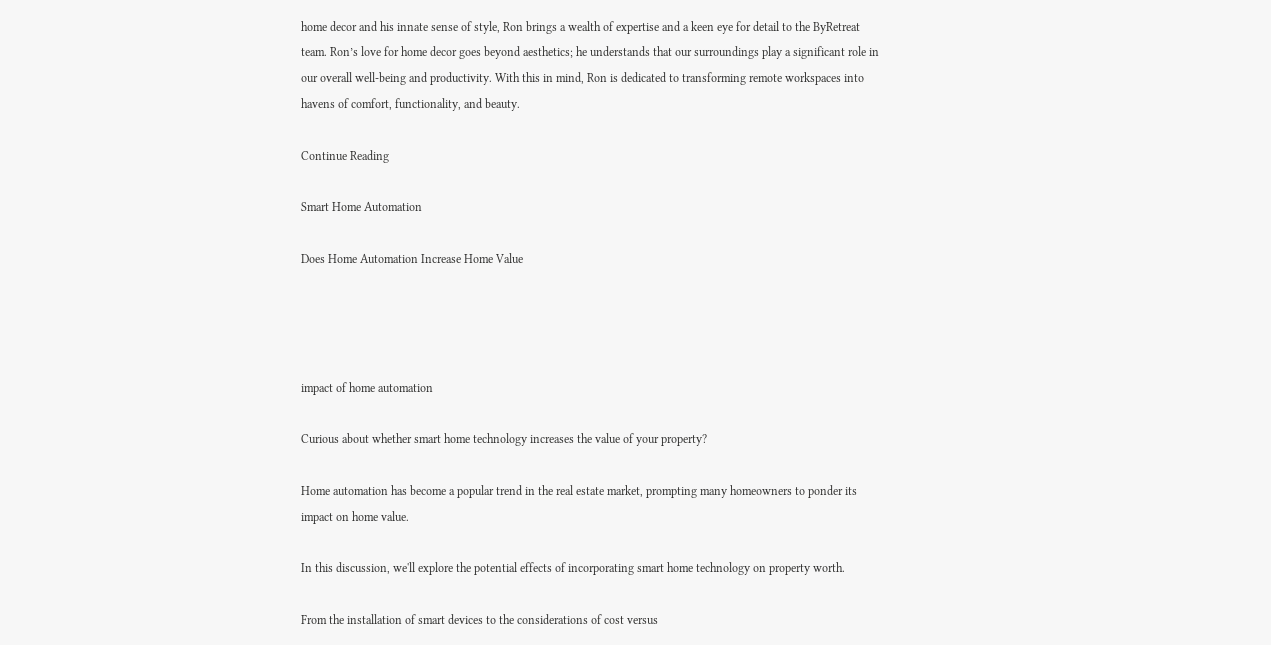home decor and his innate sense of style, Ron brings a wealth of expertise and a keen eye for detail to the ByRetreat team. Ron’s love for home decor goes beyond aesthetics; he understands that our surroundings play a significant role in our overall well-being and productivity. With this in mind, Ron is dedicated to transforming remote workspaces into havens of comfort, functionality, and beauty.

Continue Reading

Smart Home Automation

Does Home Automation Increase Home Value




impact of home automation

Curious about whether smart home technology increases the value of your property?

Home automation has become a popular trend in the real estate market, prompting many homeowners to ponder its impact on home value.

In this discussion, we'll explore the potential effects of incorporating smart home technology on property worth.

From the installation of smart devices to the considerations of cost versus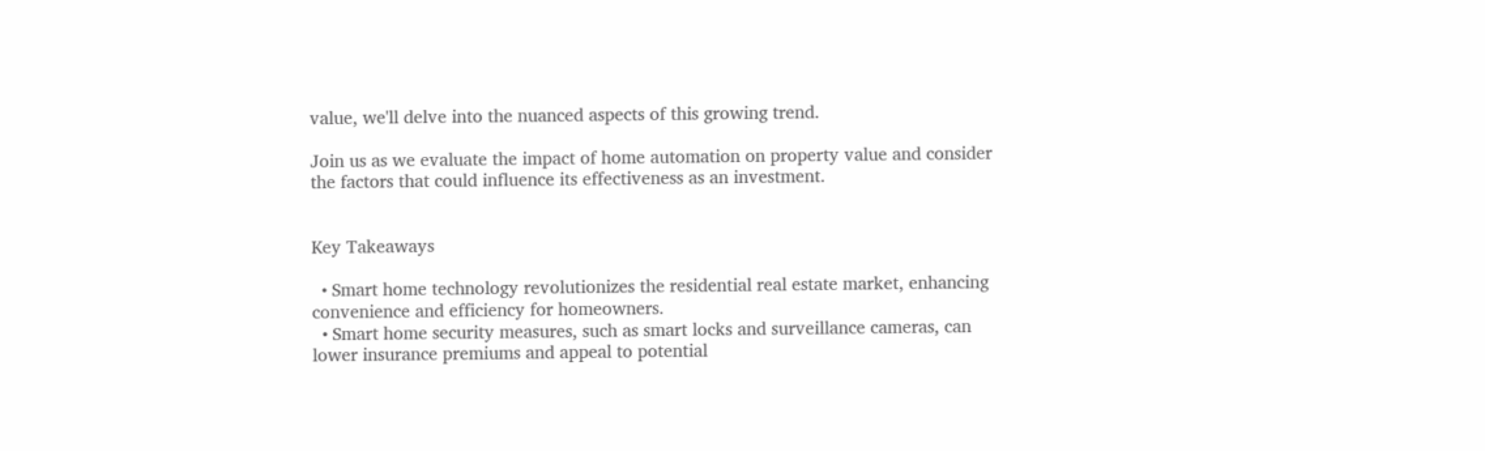value, we'll delve into the nuanced aspects of this growing trend.

Join us as we evaluate the impact of home automation on property value and consider the factors that could influence its effectiveness as an investment.


Key Takeaways

  • Smart home technology revolutionizes the residential real estate market, enhancing convenience and efficiency for homeowners.
  • Smart home security measures, such as smart locks and surveillance cameras, can lower insurance premiums and appeal to potential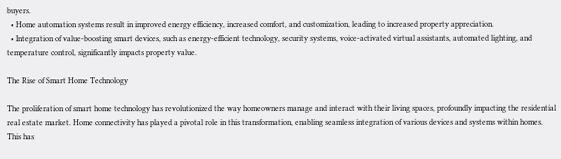buyers.
  • Home automation systems result in improved energy efficiency, increased comfort, and customization, leading to increased property appreciation.
  • Integration of value-boosting smart devices, such as energy-efficient technology, security systems, voice-activated virtual assistants, automated lighting, and temperature control, significantly impacts property value.

The Rise of Smart Home Technology

The proliferation of smart home technology has revolutionized the way homeowners manage and interact with their living spaces, profoundly impacting the residential real estate market. Home connectivity has played a pivotal role in this transformation, enabling seamless integration of various devices and systems within homes. This has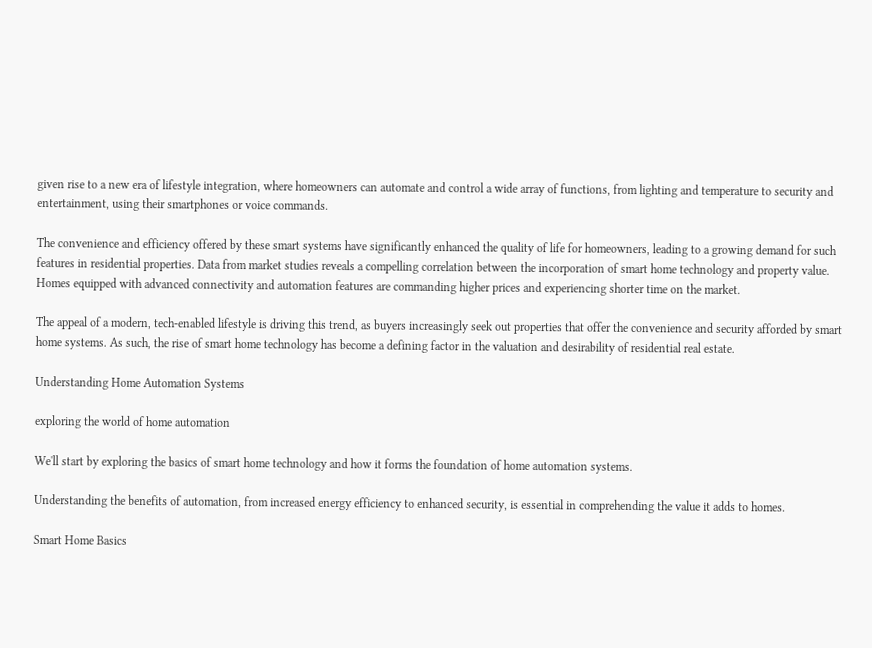given rise to a new era of lifestyle integration, where homeowners can automate and control a wide array of functions, from lighting and temperature to security and entertainment, using their smartphones or voice commands.

The convenience and efficiency offered by these smart systems have significantly enhanced the quality of life for homeowners, leading to a growing demand for such features in residential properties. Data from market studies reveals a compelling correlation between the incorporation of smart home technology and property value. Homes equipped with advanced connectivity and automation features are commanding higher prices and experiencing shorter time on the market.

The appeal of a modern, tech-enabled lifestyle is driving this trend, as buyers increasingly seek out properties that offer the convenience and security afforded by smart home systems. As such, the rise of smart home technology has become a defining factor in the valuation and desirability of residential real estate.

Understanding Home Automation Systems

exploring the world of home automation

We'll start by exploring the basics of smart home technology and how it forms the foundation of home automation systems.

Understanding the benefits of automation, from increased energy efficiency to enhanced security, is essential in comprehending the value it adds to homes.

Smart Home Basics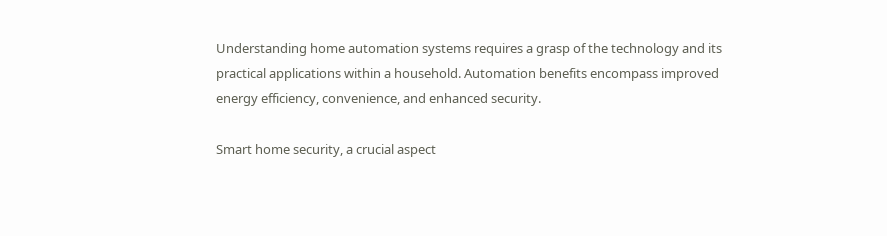Understanding home automation systems requires a grasp of the technology and its practical applications within a household. Automation benefits encompass improved energy efficiency, convenience, and enhanced security.

Smart home security, a crucial aspect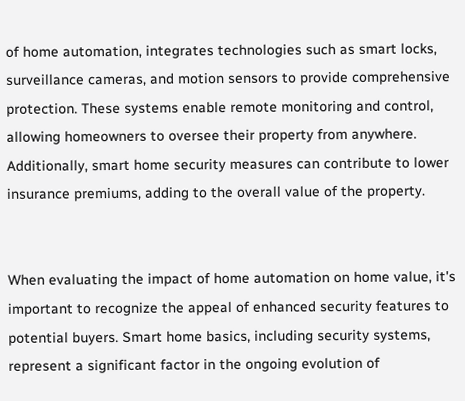of home automation, integrates technologies such as smart locks, surveillance cameras, and motion sensors to provide comprehensive protection. These systems enable remote monitoring and control, allowing homeowners to oversee their property from anywhere. Additionally, smart home security measures can contribute to lower insurance premiums, adding to the overall value of the property.


When evaluating the impact of home automation on home value, it's important to recognize the appeal of enhanced security features to potential buyers. Smart home basics, including security systems, represent a significant factor in the ongoing evolution of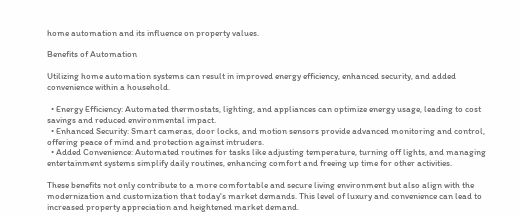home automation and its influence on property values.

Benefits of Automation

Utilizing home automation systems can result in improved energy efficiency, enhanced security, and added convenience within a household.

  • Energy Efficiency: Automated thermostats, lighting, and appliances can optimize energy usage, leading to cost savings and reduced environmental impact.
  • Enhanced Security: Smart cameras, door locks, and motion sensors provide advanced monitoring and control, offering peace of mind and protection against intruders.
  • Added Convenience: Automated routines for tasks like adjusting temperature, turning off lights, and managing entertainment systems simplify daily routines, enhancing comfort and freeing up time for other activities.

These benefits not only contribute to a more comfortable and secure living environment but also align with the modernization and customization that today's market demands. This level of luxury and convenience can lead to increased property appreciation and heightened market demand.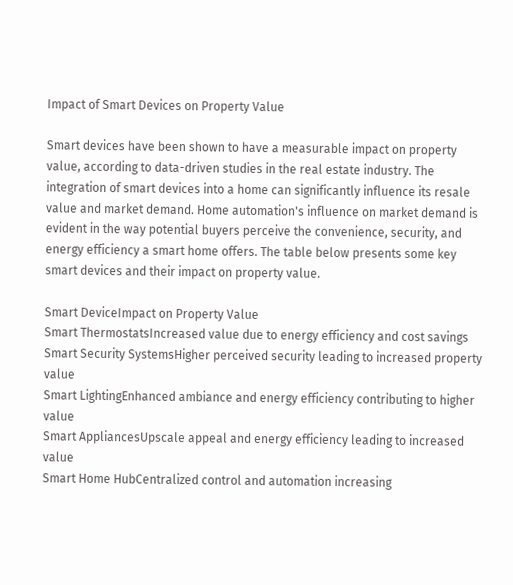Impact of Smart Devices on Property Value

Smart devices have been shown to have a measurable impact on property value, according to data-driven studies in the real estate industry. The integration of smart devices into a home can significantly influence its resale value and market demand. Home automation's influence on market demand is evident in the way potential buyers perceive the convenience, security, and energy efficiency a smart home offers. The table below presents some key smart devices and their impact on property value.

Smart DeviceImpact on Property Value
Smart ThermostatsIncreased value due to energy efficiency and cost savings
Smart Security SystemsHigher perceived security leading to increased property value
Smart LightingEnhanced ambiance and energy efficiency contributing to higher value
Smart AppliancesUpscale appeal and energy efficiency leading to increased value
Smart Home HubCentralized control and automation increasing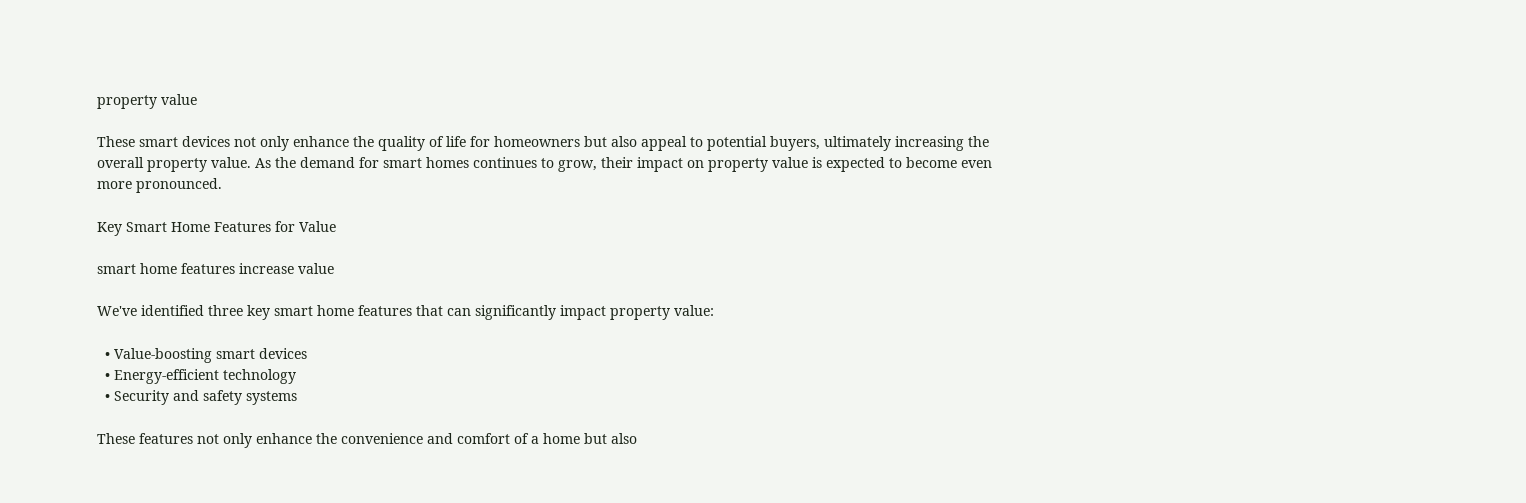property value

These smart devices not only enhance the quality of life for homeowners but also appeal to potential buyers, ultimately increasing the overall property value. As the demand for smart homes continues to grow, their impact on property value is expected to become even more pronounced.

Key Smart Home Features for Value

smart home features increase value

We've identified three key smart home features that can significantly impact property value:

  • Value-boosting smart devices
  • Energy-efficient technology
  • Security and safety systems

These features not only enhance the convenience and comfort of a home but also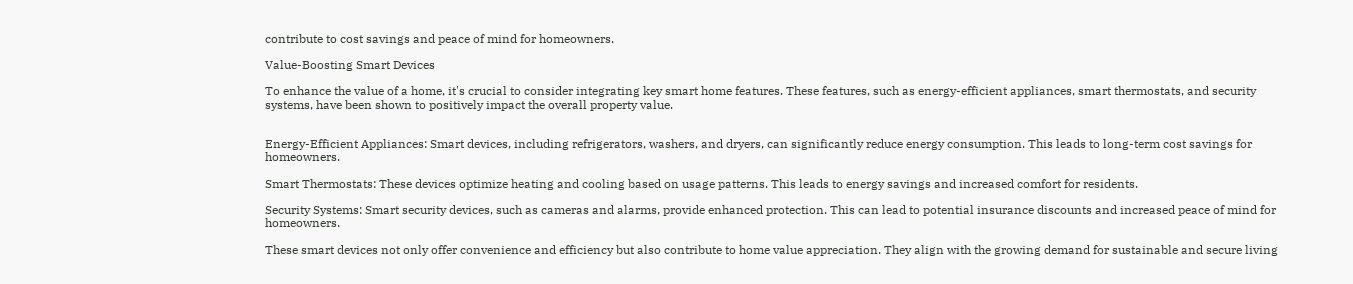contribute to cost savings and peace of mind for homeowners.

Value-Boosting Smart Devices

To enhance the value of a home, it's crucial to consider integrating key smart home features. These features, such as energy-efficient appliances, smart thermostats, and security systems, have been shown to positively impact the overall property value.


Energy-Efficient Appliances: Smart devices, including refrigerators, washers, and dryers, can significantly reduce energy consumption. This leads to long-term cost savings for homeowners.

Smart Thermostats: These devices optimize heating and cooling based on usage patterns. This leads to energy savings and increased comfort for residents.

Security Systems: Smart security devices, such as cameras and alarms, provide enhanced protection. This can lead to potential insurance discounts and increased peace of mind for homeowners.

These smart devices not only offer convenience and efficiency but also contribute to home value appreciation. They align with the growing demand for sustainable and secure living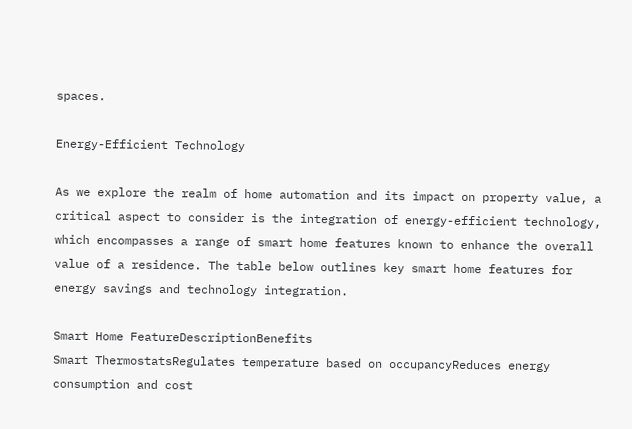spaces.

Energy-Efficient Technology

As we explore the realm of home automation and its impact on property value, a critical aspect to consider is the integration of energy-efficient technology, which encompasses a range of smart home features known to enhance the overall value of a residence. The table below outlines key smart home features for energy savings and technology integration.

Smart Home FeatureDescriptionBenefits
Smart ThermostatsRegulates temperature based on occupancyReduces energy consumption and cost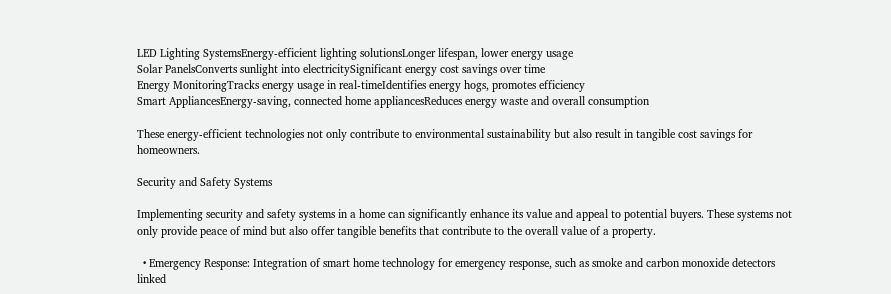LED Lighting SystemsEnergy-efficient lighting solutionsLonger lifespan, lower energy usage
Solar PanelsConverts sunlight into electricitySignificant energy cost savings over time
Energy MonitoringTracks energy usage in real-timeIdentifies energy hogs, promotes efficiency
Smart AppliancesEnergy-saving, connected home appliancesReduces energy waste and overall consumption

These energy-efficient technologies not only contribute to environmental sustainability but also result in tangible cost savings for homeowners.

Security and Safety Systems

Implementing security and safety systems in a home can significantly enhance its value and appeal to potential buyers. These systems not only provide peace of mind but also offer tangible benefits that contribute to the overall value of a property.

  • Emergency Response: Integration of smart home technology for emergency response, such as smoke and carbon monoxide detectors linked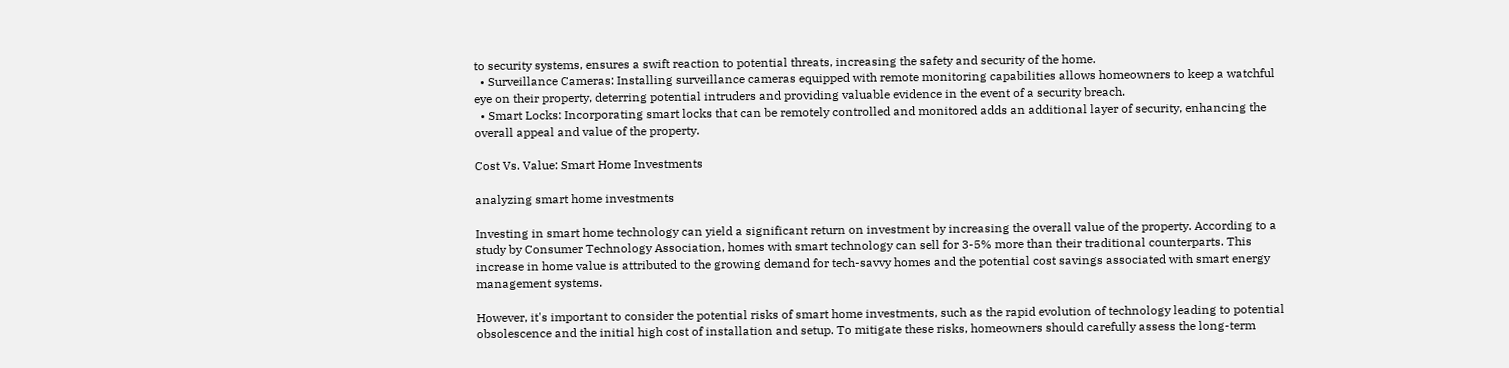to security systems, ensures a swift reaction to potential threats, increasing the safety and security of the home.
  • Surveillance Cameras: Installing surveillance cameras equipped with remote monitoring capabilities allows homeowners to keep a watchful eye on their property, deterring potential intruders and providing valuable evidence in the event of a security breach.
  • Smart Locks: Incorporating smart locks that can be remotely controlled and monitored adds an additional layer of security, enhancing the overall appeal and value of the property.

Cost Vs. Value: Smart Home Investments

analyzing smart home investments

Investing in smart home technology can yield a significant return on investment by increasing the overall value of the property. According to a study by Consumer Technology Association, homes with smart technology can sell for 3-5% more than their traditional counterparts. This increase in home value is attributed to the growing demand for tech-savvy homes and the potential cost savings associated with smart energy management systems.

However, it's important to consider the potential risks of smart home investments, such as the rapid evolution of technology leading to potential obsolescence and the initial high cost of installation and setup. To mitigate these risks, homeowners should carefully assess the long-term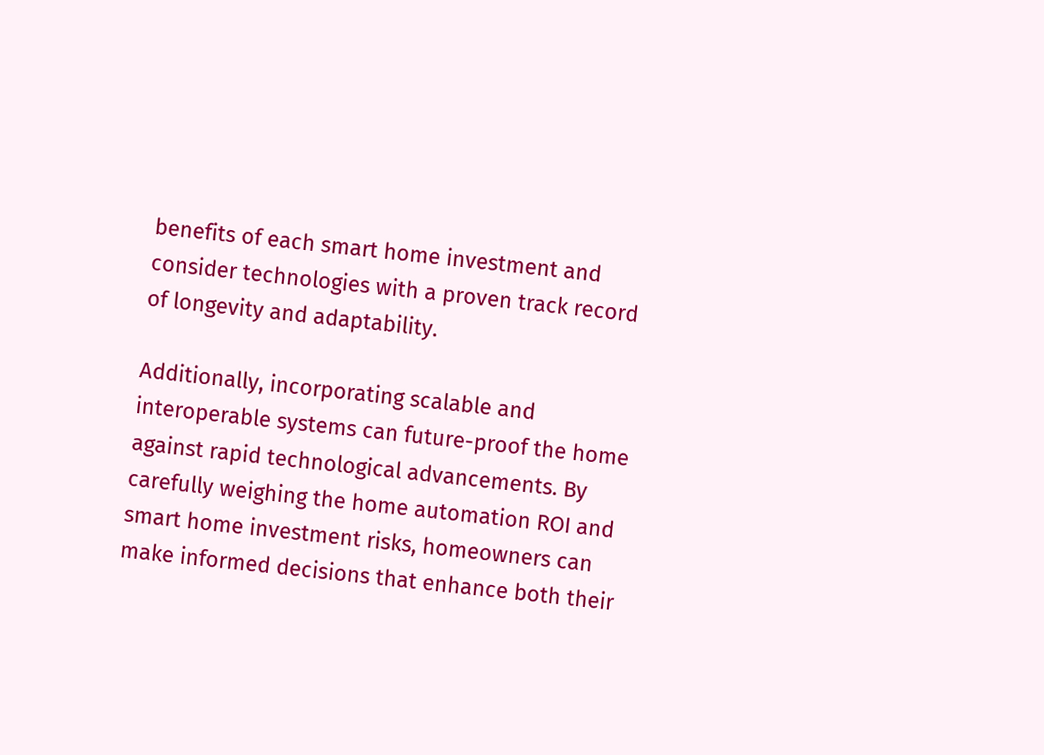benefits of each smart home investment and consider technologies with a proven track record of longevity and adaptability.

Additionally, incorporating scalable and interoperable systems can future-proof the home against rapid technological advancements. By carefully weighing the home automation ROI and smart home investment risks, homeowners can make informed decisions that enhance both their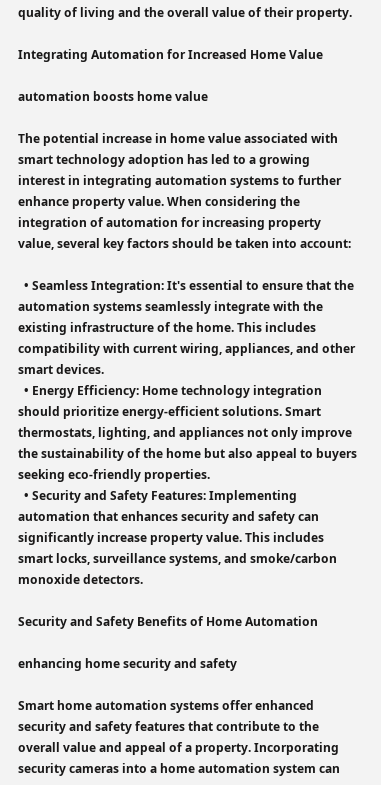quality of living and the overall value of their property.

Integrating Automation for Increased Home Value

automation boosts home value

The potential increase in home value associated with smart technology adoption has led to a growing interest in integrating automation systems to further enhance property value. When considering the integration of automation for increasing property value, several key factors should be taken into account:

  • Seamless Integration: It's essential to ensure that the automation systems seamlessly integrate with the existing infrastructure of the home. This includes compatibility with current wiring, appliances, and other smart devices.
  • Energy Efficiency: Home technology integration should prioritize energy-efficient solutions. Smart thermostats, lighting, and appliances not only improve the sustainability of the home but also appeal to buyers seeking eco-friendly properties.
  • Security and Safety Features: Implementing automation that enhances security and safety can significantly increase property value. This includes smart locks, surveillance systems, and smoke/carbon monoxide detectors.

Security and Safety Benefits of Home Automation

enhancing home security and safety

Smart home automation systems offer enhanced security and safety features that contribute to the overall value and appeal of a property. Incorporating security cameras into a home automation system can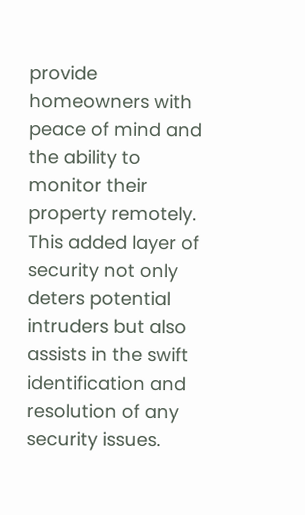provide homeowners with peace of mind and the ability to monitor their property remotely. This added layer of security not only deters potential intruders but also assists in the swift identification and resolution of any security issues.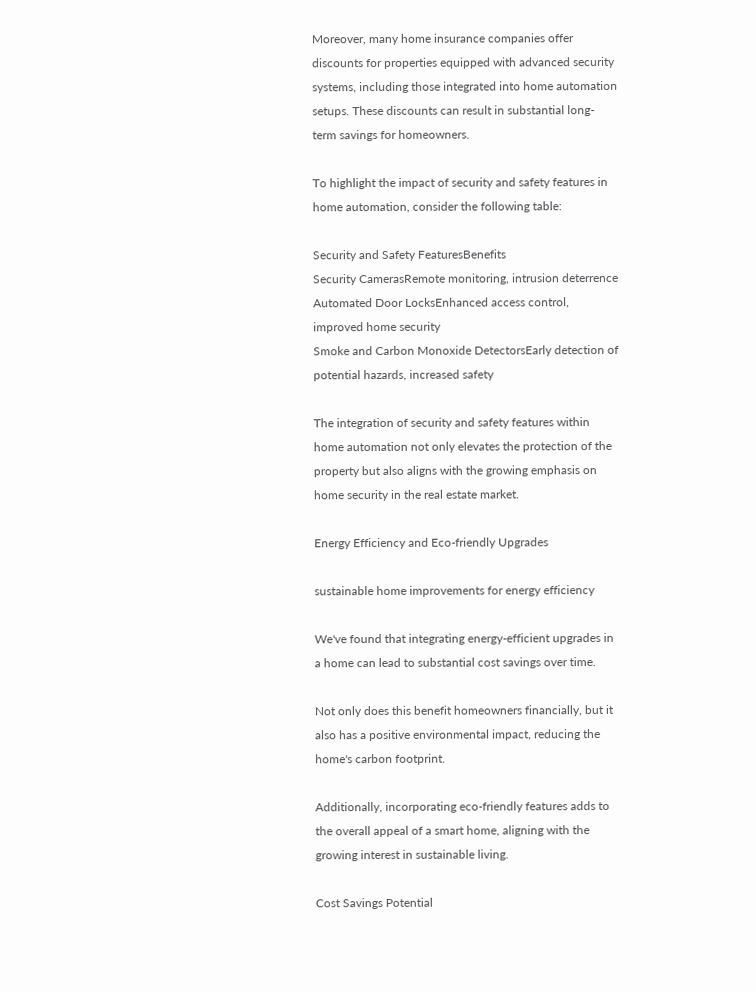Moreover, many home insurance companies offer discounts for properties equipped with advanced security systems, including those integrated into home automation setups. These discounts can result in substantial long-term savings for homeowners.

To highlight the impact of security and safety features in home automation, consider the following table:

Security and Safety FeaturesBenefits
Security CamerasRemote monitoring, intrusion deterrence
Automated Door LocksEnhanced access control, improved home security
Smoke and Carbon Monoxide DetectorsEarly detection of potential hazards, increased safety

The integration of security and safety features within home automation not only elevates the protection of the property but also aligns with the growing emphasis on home security in the real estate market.

Energy Efficiency and Eco-friendly Upgrades

sustainable home improvements for energy efficiency

We've found that integrating energy-efficient upgrades in a home can lead to substantial cost savings over time.

Not only does this benefit homeowners financially, but it also has a positive environmental impact, reducing the home's carbon footprint.

Additionally, incorporating eco-friendly features adds to the overall appeal of a smart home, aligning with the growing interest in sustainable living.

Cost Savings Potential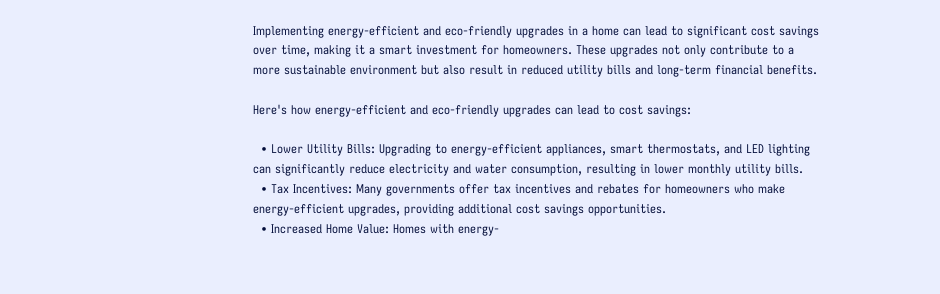Implementing energy-efficient and eco-friendly upgrades in a home can lead to significant cost savings over time, making it a smart investment for homeowners. These upgrades not only contribute to a more sustainable environment but also result in reduced utility bills and long-term financial benefits.

Here's how energy-efficient and eco-friendly upgrades can lead to cost savings:

  • Lower Utility Bills: Upgrading to energy-efficient appliances, smart thermostats, and LED lighting can significantly reduce electricity and water consumption, resulting in lower monthly utility bills.
  • Tax Incentives: Many governments offer tax incentives and rebates for homeowners who make energy-efficient upgrades, providing additional cost savings opportunities.
  • Increased Home Value: Homes with energy-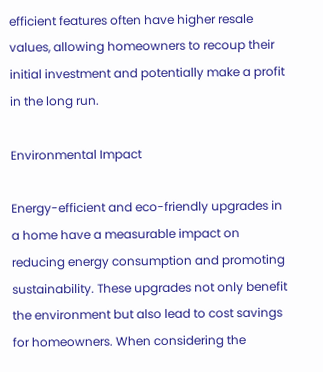efficient features often have higher resale values, allowing homeowners to recoup their initial investment and potentially make a profit in the long run.

Environmental Impact

Energy-efficient and eco-friendly upgrades in a home have a measurable impact on reducing energy consumption and promoting sustainability. These upgrades not only benefit the environment but also lead to cost savings for homeowners. When considering the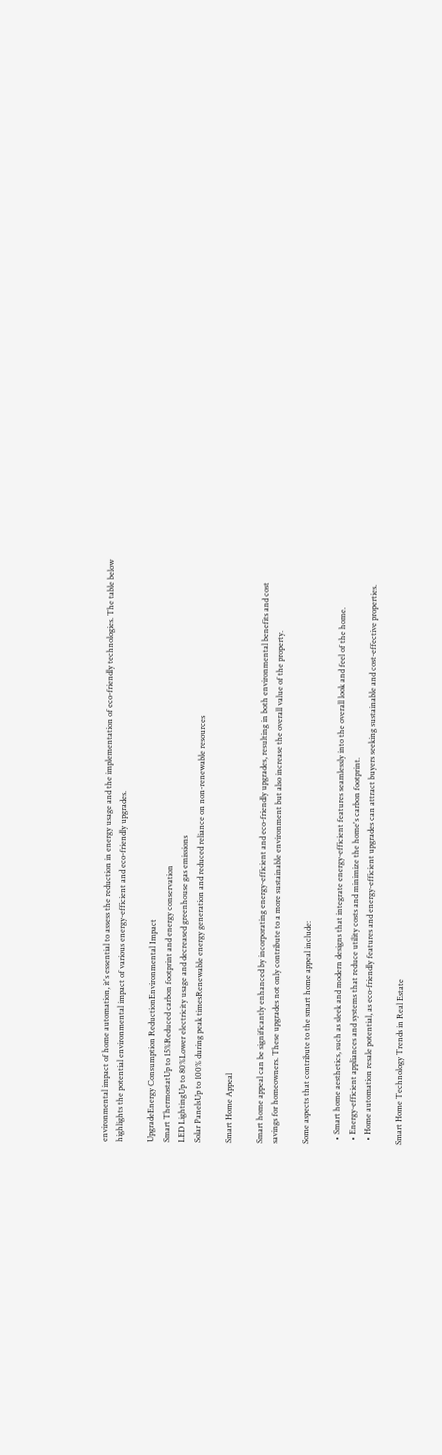environmental impact of home automation, it's essential to assess the reduction in energy usage and the implementation of eco-friendly technologies. The table below highlights the potential environmental impact of various energy-efficient and eco-friendly upgrades.

UpgradeEnergy Consumption ReductionEnvironmental Impact
Smart ThermostatUp to 15%Reduced carbon footprint and energy conservation
LED LightingUp to 80%Lower electricity usage and decreased greenhouse gas emissions
Solar PanelsUp to 100% during peak timesRenewable energy generation and reduced reliance on non-renewable resources

Smart Home Appeal

Smart home appeal can be significantly enhanced by incorporating energy-efficient and eco-friendly upgrades, resulting in both environmental benefits and cost savings for homeowners. These upgrades not only contribute to a more sustainable environment but also increase the overall value of the property.

Some aspects that contribute to the smart home appeal include:

  • Smart home aesthetics, such as sleek and modern designs that integrate energy-efficient features seamlessly into the overall look and feel of the home.
  • Energy-efficient appliances and systems that reduce utility costs and minimize the home's carbon footprint.
  • Home automation resale potential, as eco-friendly features and energy-efficient upgrades can attract buyers seeking sustainable and cost-effective properties.

Smart Home Technology Trends in Real Estate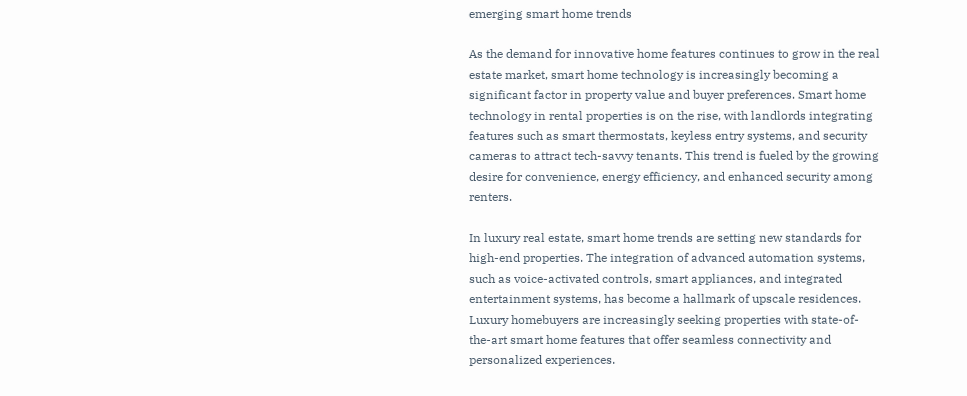emerging smart home trends

As the demand for innovative home features continues to grow in the real estate market, smart home technology is increasingly becoming a significant factor in property value and buyer preferences. Smart home technology in rental properties is on the rise, with landlords integrating features such as smart thermostats, keyless entry systems, and security cameras to attract tech-savvy tenants. This trend is fueled by the growing desire for convenience, energy efficiency, and enhanced security among renters.

In luxury real estate, smart home trends are setting new standards for high-end properties. The integration of advanced automation systems, such as voice-activated controls, smart appliances, and integrated entertainment systems, has become a hallmark of upscale residences. Luxury homebuyers are increasingly seeking properties with state-of-the-art smart home features that offer seamless connectivity and personalized experiences.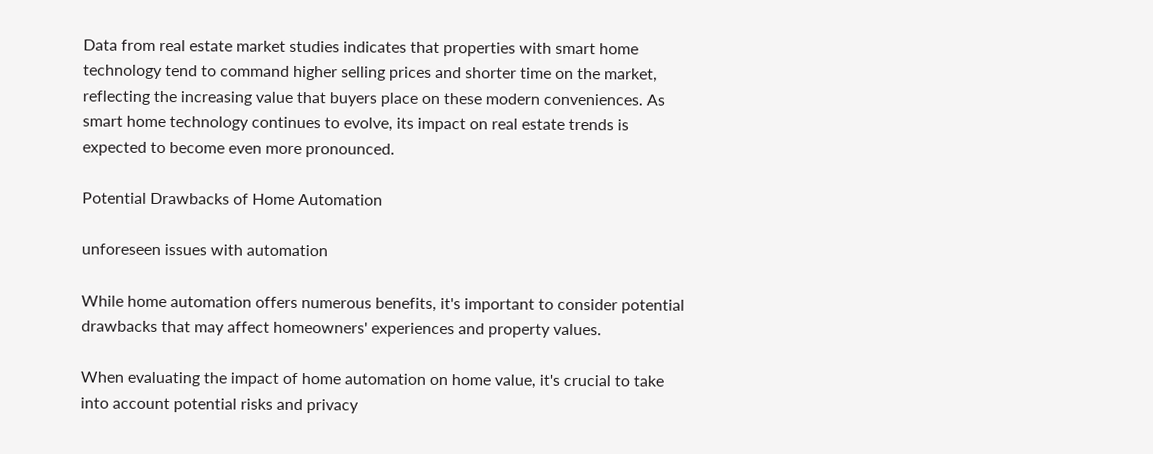Data from real estate market studies indicates that properties with smart home technology tend to command higher selling prices and shorter time on the market, reflecting the increasing value that buyers place on these modern conveniences. As smart home technology continues to evolve, its impact on real estate trends is expected to become even more pronounced.

Potential Drawbacks of Home Automation

unforeseen issues with automation

While home automation offers numerous benefits, it's important to consider potential drawbacks that may affect homeowners' experiences and property values.

When evaluating the impact of home automation on home value, it's crucial to take into account potential risks and privacy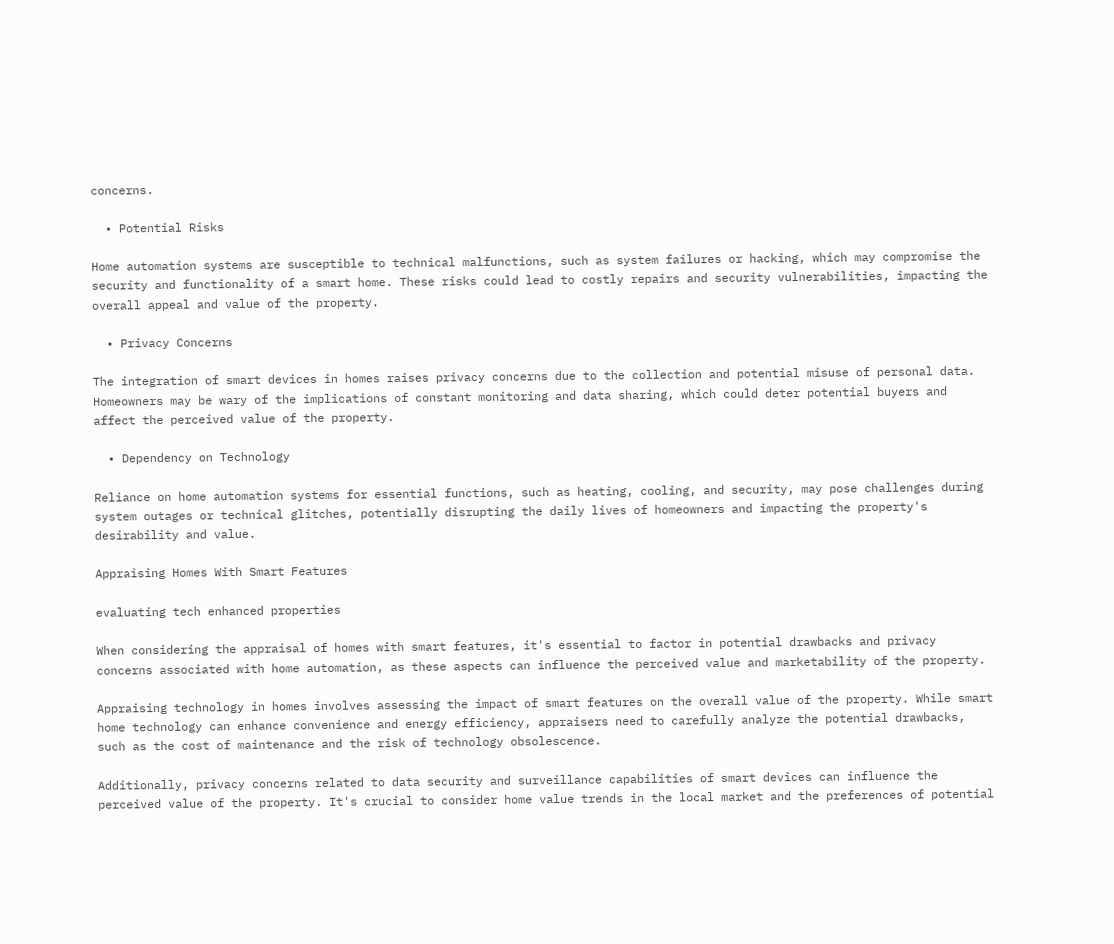concerns.

  • Potential Risks

Home automation systems are susceptible to technical malfunctions, such as system failures or hacking, which may compromise the security and functionality of a smart home. These risks could lead to costly repairs and security vulnerabilities, impacting the overall appeal and value of the property.

  • Privacy Concerns

The integration of smart devices in homes raises privacy concerns due to the collection and potential misuse of personal data. Homeowners may be wary of the implications of constant monitoring and data sharing, which could deter potential buyers and affect the perceived value of the property.

  • Dependency on Technology

Reliance on home automation systems for essential functions, such as heating, cooling, and security, may pose challenges during system outages or technical glitches, potentially disrupting the daily lives of homeowners and impacting the property's desirability and value.

Appraising Homes With Smart Features

evaluating tech enhanced properties

When considering the appraisal of homes with smart features, it's essential to factor in potential drawbacks and privacy concerns associated with home automation, as these aspects can influence the perceived value and marketability of the property.

Appraising technology in homes involves assessing the impact of smart features on the overall value of the property. While smart home technology can enhance convenience and energy efficiency, appraisers need to carefully analyze the potential drawbacks, such as the cost of maintenance and the risk of technology obsolescence.

Additionally, privacy concerns related to data security and surveillance capabilities of smart devices can influence the perceived value of the property. It's crucial to consider home value trends in the local market and the preferences of potential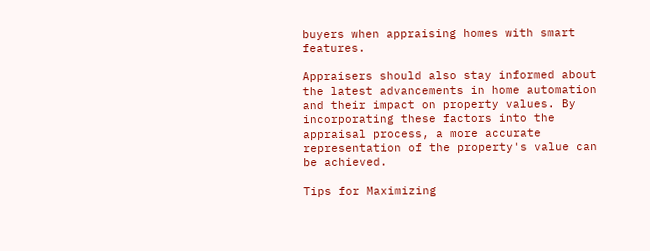buyers when appraising homes with smart features.

Appraisers should also stay informed about the latest advancements in home automation and their impact on property values. By incorporating these factors into the appraisal process, a more accurate representation of the property's value can be achieved.

Tips for Maximizing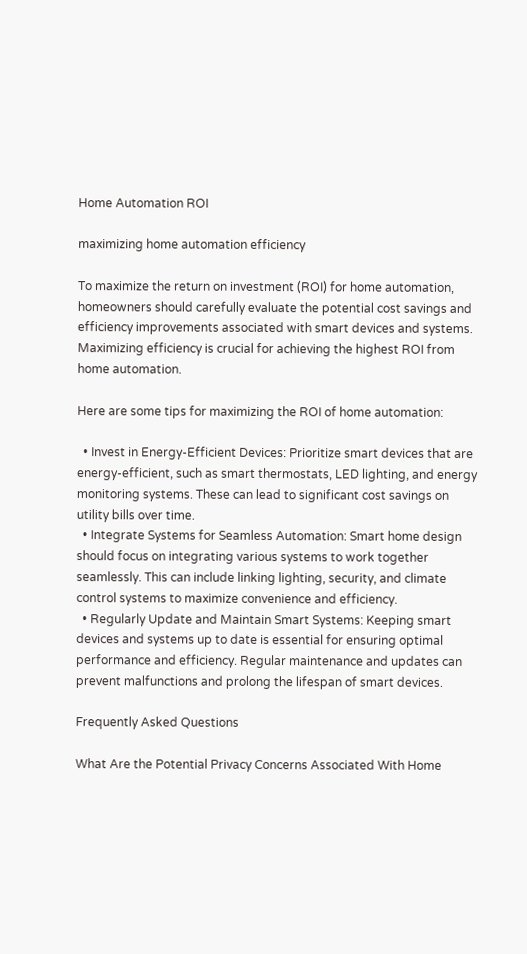Home Automation ROI

maximizing home automation efficiency

To maximize the return on investment (ROI) for home automation, homeowners should carefully evaluate the potential cost savings and efficiency improvements associated with smart devices and systems. Maximizing efficiency is crucial for achieving the highest ROI from home automation.

Here are some tips for maximizing the ROI of home automation:

  • Invest in Energy-Efficient Devices: Prioritize smart devices that are energy-efficient, such as smart thermostats, LED lighting, and energy monitoring systems. These can lead to significant cost savings on utility bills over time.
  • Integrate Systems for Seamless Automation: Smart home design should focus on integrating various systems to work together seamlessly. This can include linking lighting, security, and climate control systems to maximize convenience and efficiency.
  • Regularly Update and Maintain Smart Systems: Keeping smart devices and systems up to date is essential for ensuring optimal performance and efficiency. Regular maintenance and updates can prevent malfunctions and prolong the lifespan of smart devices.

Frequently Asked Questions

What Are the Potential Privacy Concerns Associated With Home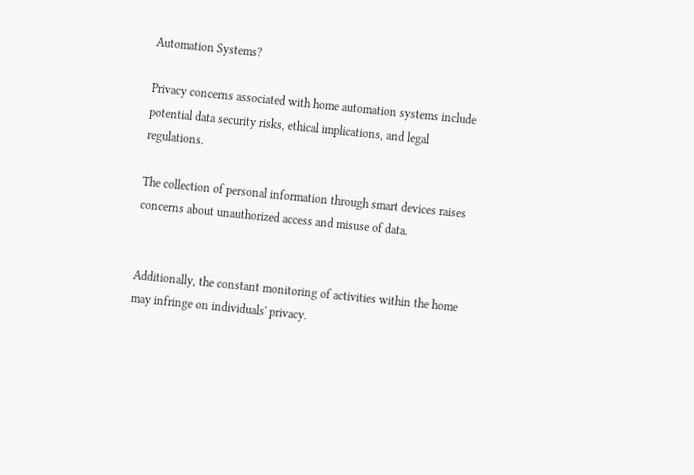Automation Systems?

Privacy concerns associated with home automation systems include potential data security risks, ethical implications, and legal regulations.

The collection of personal information through smart devices raises concerns about unauthorized access and misuse of data.


Additionally, the constant monitoring of activities within the home may infringe on individuals' privacy.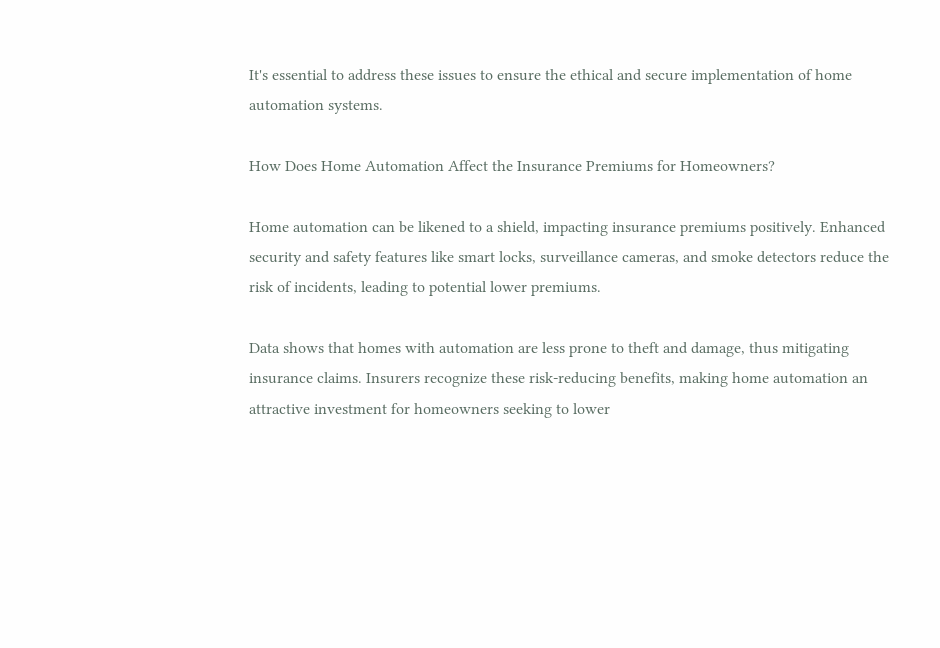It's essential to address these issues to ensure the ethical and secure implementation of home automation systems.

How Does Home Automation Affect the Insurance Premiums for Homeowners?

Home automation can be likened to a shield, impacting insurance premiums positively. Enhanced security and safety features like smart locks, surveillance cameras, and smoke detectors reduce the risk of incidents, leading to potential lower premiums.

Data shows that homes with automation are less prone to theft and damage, thus mitigating insurance claims. Insurers recognize these risk-reducing benefits, making home automation an attractive investment for homeowners seeking to lower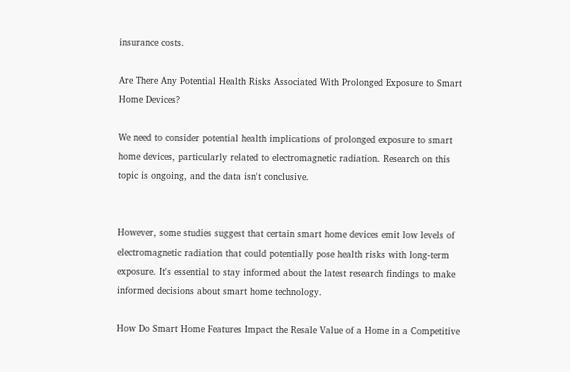insurance costs.

Are There Any Potential Health Risks Associated With Prolonged Exposure to Smart Home Devices?

We need to consider potential health implications of prolonged exposure to smart home devices, particularly related to electromagnetic radiation. Research on this topic is ongoing, and the data isn't conclusive.


However, some studies suggest that certain smart home devices emit low levels of electromagnetic radiation that could potentially pose health risks with long-term exposure. It's essential to stay informed about the latest research findings to make informed decisions about smart home technology.

How Do Smart Home Features Impact the Resale Value of a Home in a Competitive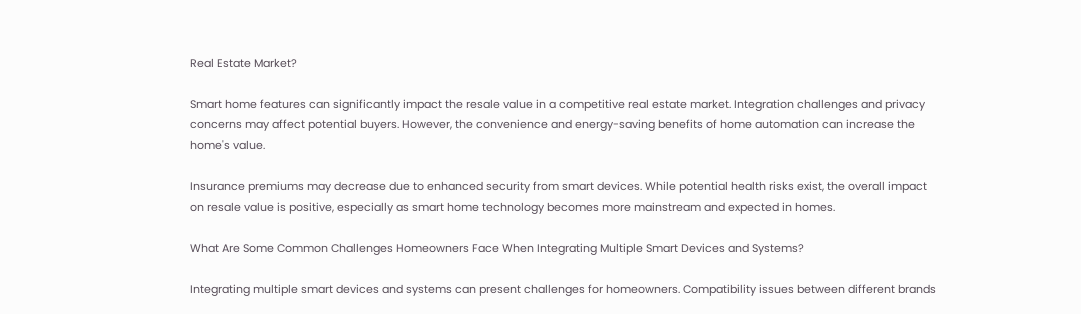Real Estate Market?

Smart home features can significantly impact the resale value in a competitive real estate market. Integration challenges and privacy concerns may affect potential buyers. However, the convenience and energy-saving benefits of home automation can increase the home's value.

Insurance premiums may decrease due to enhanced security from smart devices. While potential health risks exist, the overall impact on resale value is positive, especially as smart home technology becomes more mainstream and expected in homes.

What Are Some Common Challenges Homeowners Face When Integrating Multiple Smart Devices and Systems?

Integrating multiple smart devices and systems can present challenges for homeowners. Compatibility issues between different brands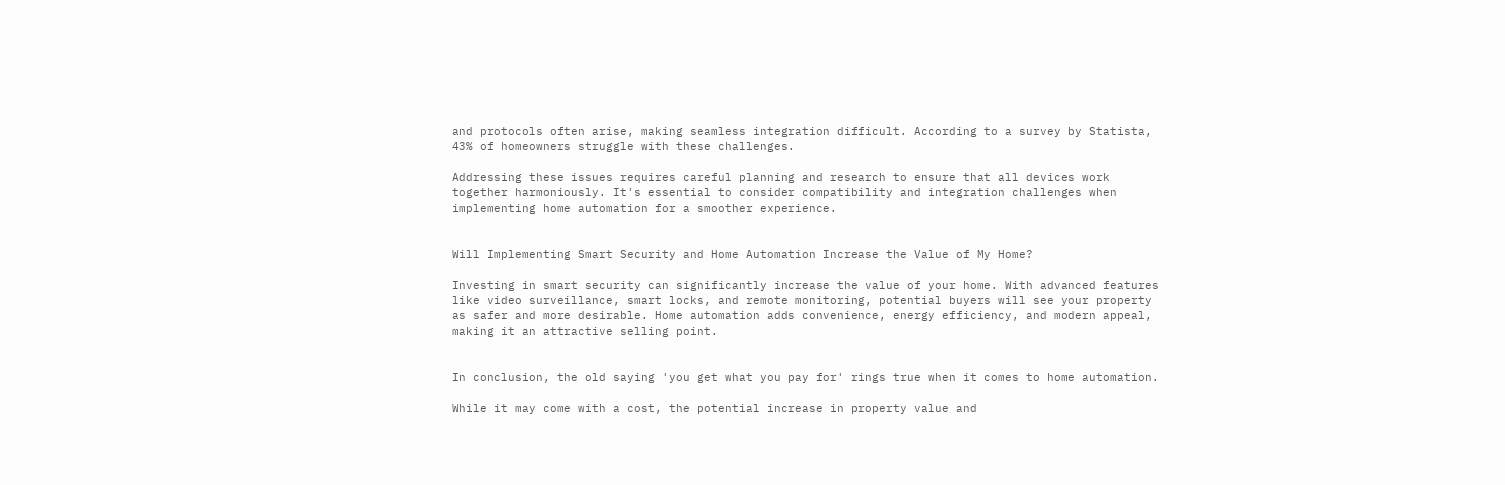and protocols often arise, making seamless integration difficult. According to a survey by Statista, 43% of homeowners struggle with these challenges.

Addressing these issues requires careful planning and research to ensure that all devices work together harmoniously. It's essential to consider compatibility and integration challenges when implementing home automation for a smoother experience.


Will Implementing Smart Security and Home Automation Increase the Value of My Home?

Investing in smart security can significantly increase the value of your home. With advanced features like video surveillance, smart locks, and remote monitoring, potential buyers will see your property as safer and more desirable. Home automation adds convenience, energy efficiency, and modern appeal, making it an attractive selling point.


In conclusion, the old saying 'you get what you pay for' rings true when it comes to home automation.

While it may come with a cost, the potential increase in property value and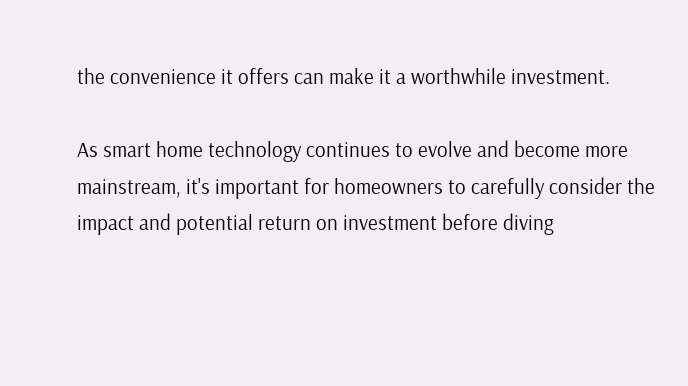the convenience it offers can make it a worthwhile investment.

As smart home technology continues to evolve and become more mainstream, it's important for homeowners to carefully consider the impact and potential return on investment before diving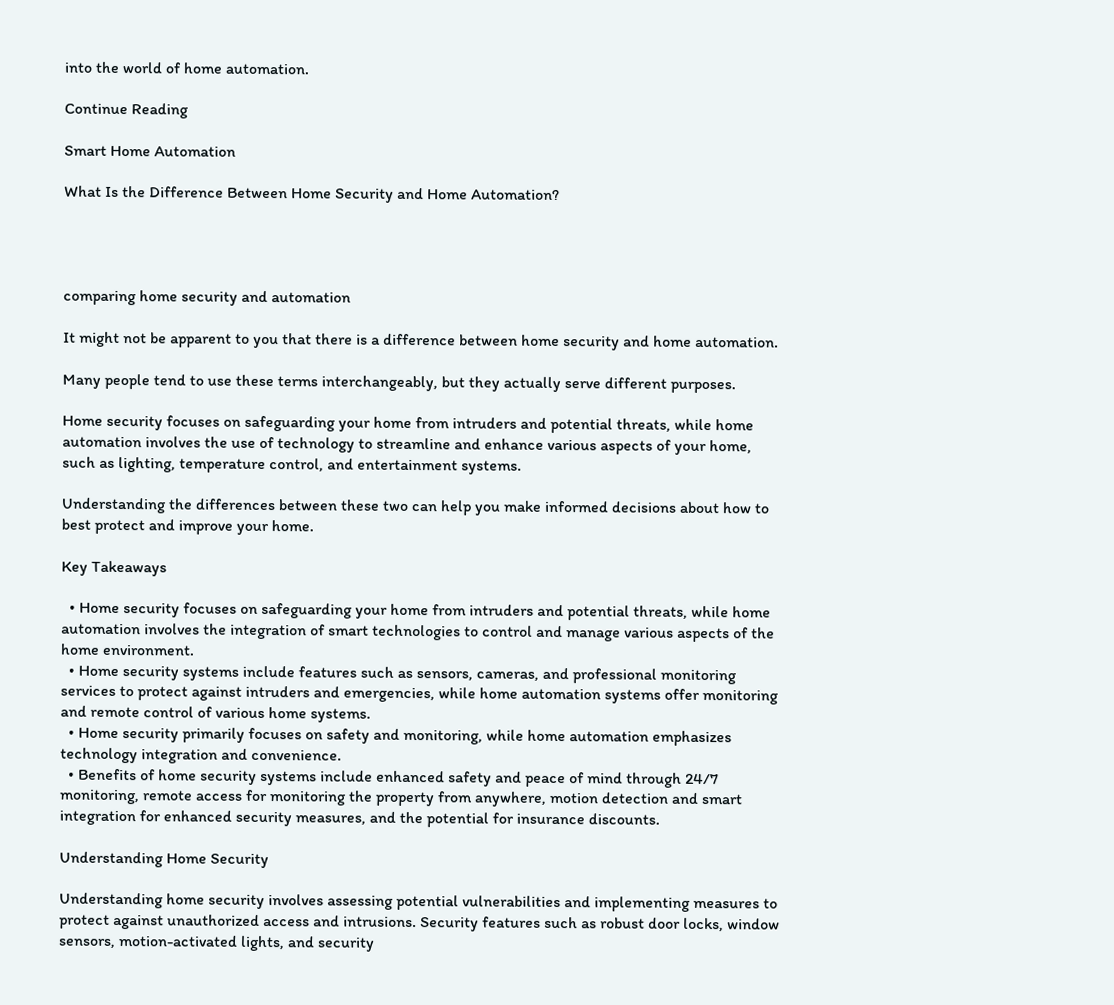into the world of home automation.

Continue Reading

Smart Home Automation

What Is the Difference Between Home Security and Home Automation?




comparing home security and automation

It might not be apparent to you that there is a difference between home security and home automation.

Many people tend to use these terms interchangeably, but they actually serve different purposes.

Home security focuses on safeguarding your home from intruders and potential threats, while home automation involves the use of technology to streamline and enhance various aspects of your home, such as lighting, temperature control, and entertainment systems.

Understanding the differences between these two can help you make informed decisions about how to best protect and improve your home.

Key Takeaways

  • Home security focuses on safeguarding your home from intruders and potential threats, while home automation involves the integration of smart technologies to control and manage various aspects of the home environment.
  • Home security systems include features such as sensors, cameras, and professional monitoring services to protect against intruders and emergencies, while home automation systems offer monitoring and remote control of various home systems.
  • Home security primarily focuses on safety and monitoring, while home automation emphasizes technology integration and convenience.
  • Benefits of home security systems include enhanced safety and peace of mind through 24/7 monitoring, remote access for monitoring the property from anywhere, motion detection and smart integration for enhanced security measures, and the potential for insurance discounts.

Understanding Home Security

Understanding home security involves assessing potential vulnerabilities and implementing measures to protect against unauthorized access and intrusions. Security features such as robust door locks, window sensors, motion-activated lights, and security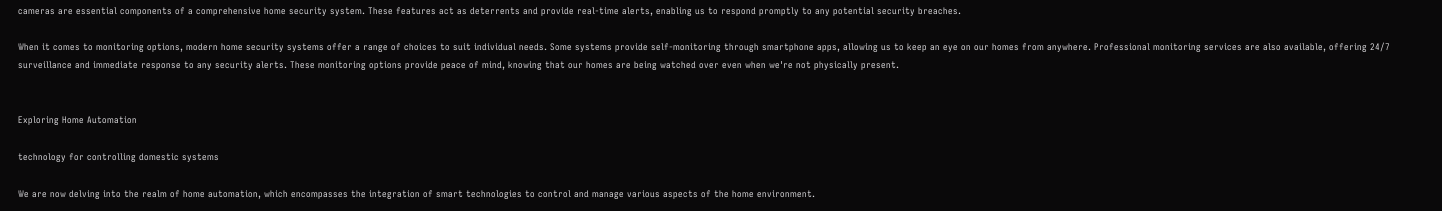cameras are essential components of a comprehensive home security system. These features act as deterrents and provide real-time alerts, enabling us to respond promptly to any potential security breaches.

When it comes to monitoring options, modern home security systems offer a range of choices to suit individual needs. Some systems provide self-monitoring through smartphone apps, allowing us to keep an eye on our homes from anywhere. Professional monitoring services are also available, offering 24/7 surveillance and immediate response to any security alerts. These monitoring options provide peace of mind, knowing that our homes are being watched over even when we're not physically present.


Exploring Home Automation

technology for controlling domestic systems

We are now delving into the realm of home automation, which encompasses the integration of smart technologies to control and manage various aspects of the home environment.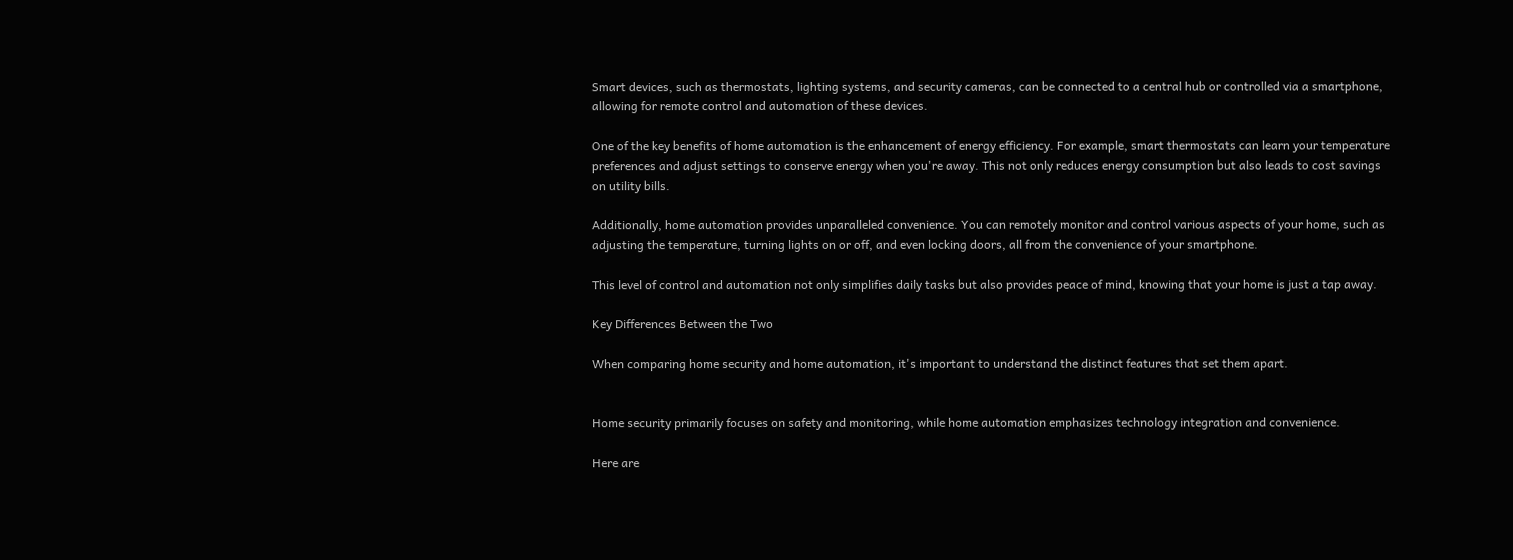Smart devices, such as thermostats, lighting systems, and security cameras, can be connected to a central hub or controlled via a smartphone, allowing for remote control and automation of these devices.

One of the key benefits of home automation is the enhancement of energy efficiency. For example, smart thermostats can learn your temperature preferences and adjust settings to conserve energy when you're away. This not only reduces energy consumption but also leads to cost savings on utility bills.

Additionally, home automation provides unparalleled convenience. You can remotely monitor and control various aspects of your home, such as adjusting the temperature, turning lights on or off, and even locking doors, all from the convenience of your smartphone.

This level of control and automation not only simplifies daily tasks but also provides peace of mind, knowing that your home is just a tap away.

Key Differences Between the Two

When comparing home security and home automation, it's important to understand the distinct features that set them apart.


Home security primarily focuses on safety and monitoring, while home automation emphasizes technology integration and convenience.

Here are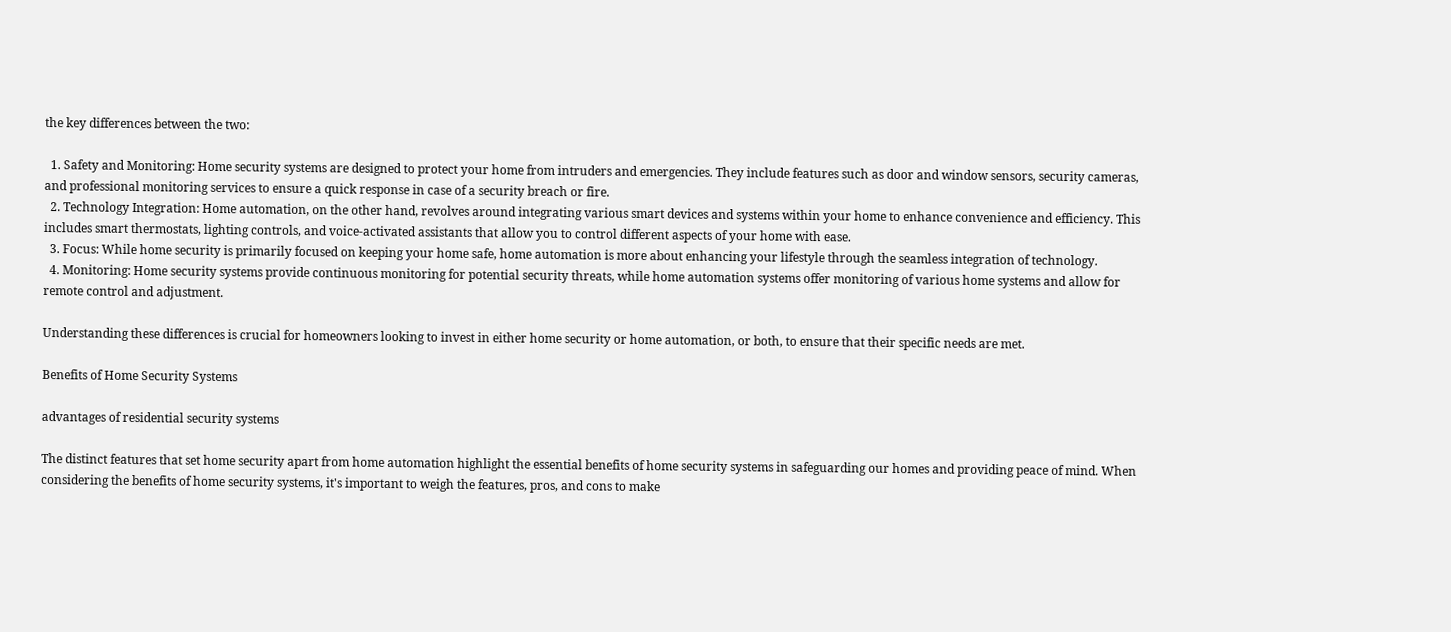the key differences between the two:

  1. Safety and Monitoring: Home security systems are designed to protect your home from intruders and emergencies. They include features such as door and window sensors, security cameras, and professional monitoring services to ensure a quick response in case of a security breach or fire.
  2. Technology Integration: Home automation, on the other hand, revolves around integrating various smart devices and systems within your home to enhance convenience and efficiency. This includes smart thermostats, lighting controls, and voice-activated assistants that allow you to control different aspects of your home with ease.
  3. Focus: While home security is primarily focused on keeping your home safe, home automation is more about enhancing your lifestyle through the seamless integration of technology.
  4. Monitoring: Home security systems provide continuous monitoring for potential security threats, while home automation systems offer monitoring of various home systems and allow for remote control and adjustment.

Understanding these differences is crucial for homeowners looking to invest in either home security or home automation, or both, to ensure that their specific needs are met.

Benefits of Home Security Systems

advantages of residential security systems

The distinct features that set home security apart from home automation highlight the essential benefits of home security systems in safeguarding our homes and providing peace of mind. When considering the benefits of home security systems, it's important to weigh the features, pros, and cons to make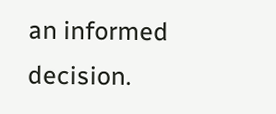an informed decision.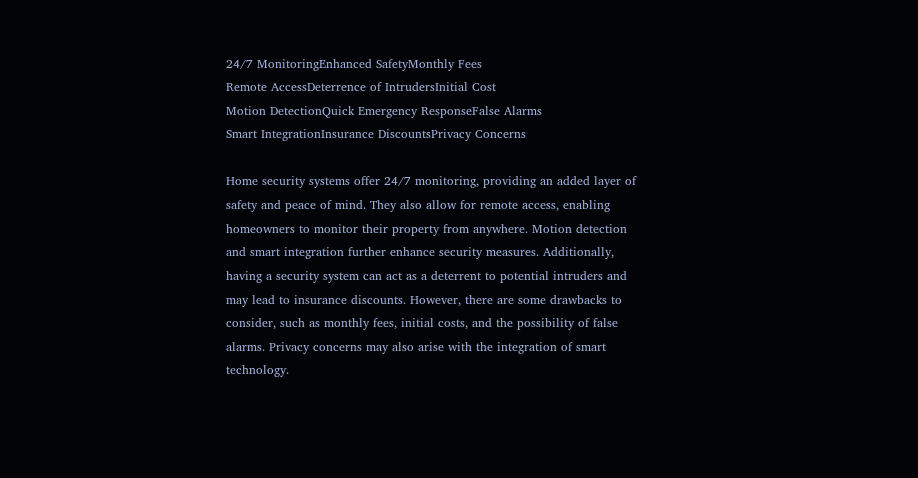24/7 MonitoringEnhanced SafetyMonthly Fees
Remote AccessDeterrence of IntrudersInitial Cost
Motion DetectionQuick Emergency ResponseFalse Alarms
Smart IntegrationInsurance DiscountsPrivacy Concerns

Home security systems offer 24/7 monitoring, providing an added layer of safety and peace of mind. They also allow for remote access, enabling homeowners to monitor their property from anywhere. Motion detection and smart integration further enhance security measures. Additionally, having a security system can act as a deterrent to potential intruders and may lead to insurance discounts. However, there are some drawbacks to consider, such as monthly fees, initial costs, and the possibility of false alarms. Privacy concerns may also arise with the integration of smart technology.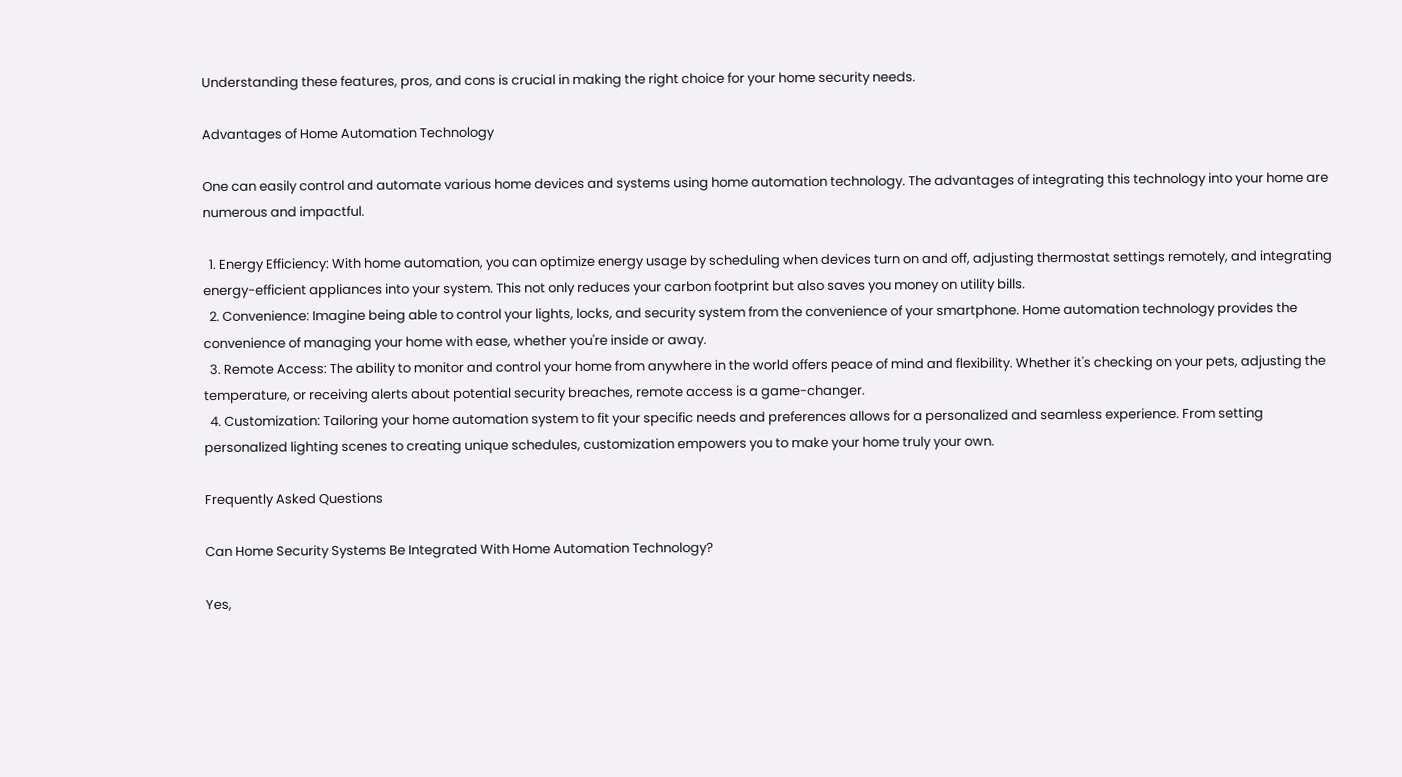Understanding these features, pros, and cons is crucial in making the right choice for your home security needs.

Advantages of Home Automation Technology

One can easily control and automate various home devices and systems using home automation technology. The advantages of integrating this technology into your home are numerous and impactful.

  1. Energy Efficiency: With home automation, you can optimize energy usage by scheduling when devices turn on and off, adjusting thermostat settings remotely, and integrating energy-efficient appliances into your system. This not only reduces your carbon footprint but also saves you money on utility bills.
  2. Convenience: Imagine being able to control your lights, locks, and security system from the convenience of your smartphone. Home automation technology provides the convenience of managing your home with ease, whether you're inside or away.
  3. Remote Access: The ability to monitor and control your home from anywhere in the world offers peace of mind and flexibility. Whether it's checking on your pets, adjusting the temperature, or receiving alerts about potential security breaches, remote access is a game-changer.
  4. Customization: Tailoring your home automation system to fit your specific needs and preferences allows for a personalized and seamless experience. From setting personalized lighting scenes to creating unique schedules, customization empowers you to make your home truly your own.

Frequently Asked Questions

Can Home Security Systems Be Integrated With Home Automation Technology?

Yes,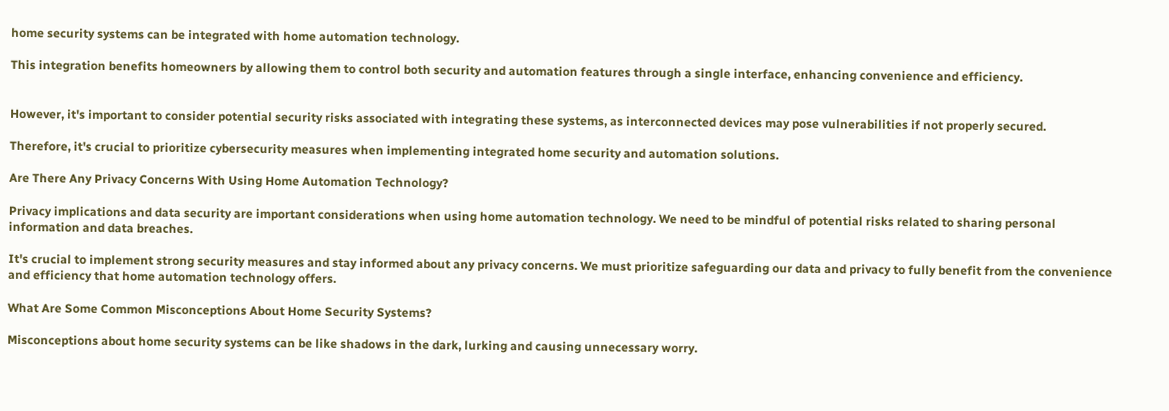home security systems can be integrated with home automation technology.

This integration benefits homeowners by allowing them to control both security and automation features through a single interface, enhancing convenience and efficiency.


However, it's important to consider potential security risks associated with integrating these systems, as interconnected devices may pose vulnerabilities if not properly secured.

Therefore, it's crucial to prioritize cybersecurity measures when implementing integrated home security and automation solutions.

Are There Any Privacy Concerns With Using Home Automation Technology?

Privacy implications and data security are important considerations when using home automation technology. We need to be mindful of potential risks related to sharing personal information and data breaches.

It's crucial to implement strong security measures and stay informed about any privacy concerns. We must prioritize safeguarding our data and privacy to fully benefit from the convenience and efficiency that home automation technology offers.

What Are Some Common Misconceptions About Home Security Systems?

Misconceptions about home security systems can be like shadows in the dark, lurking and causing unnecessary worry.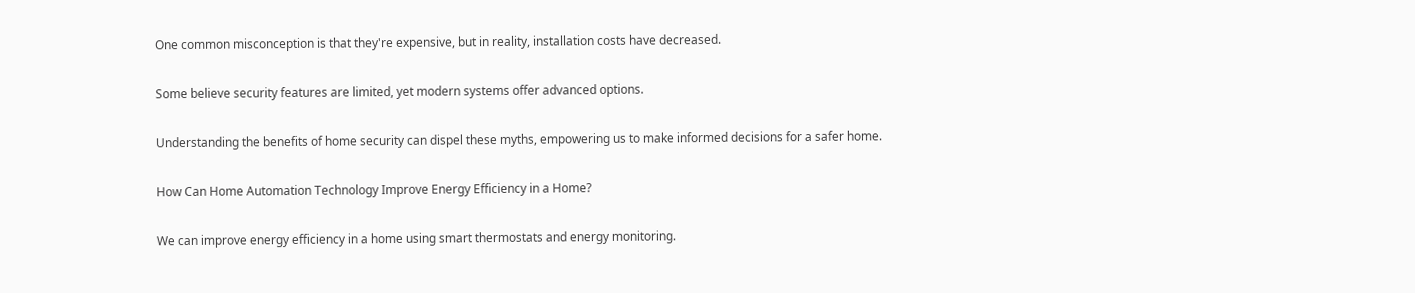One common misconception is that they're expensive, but in reality, installation costs have decreased.

Some believe security features are limited, yet modern systems offer advanced options.

Understanding the benefits of home security can dispel these myths, empowering us to make informed decisions for a safer home.

How Can Home Automation Technology Improve Energy Efficiency in a Home?

We can improve energy efficiency in a home using smart thermostats and energy monitoring.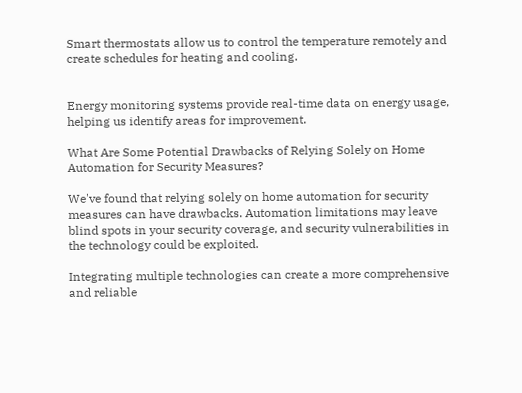Smart thermostats allow us to control the temperature remotely and create schedules for heating and cooling.


Energy monitoring systems provide real-time data on energy usage, helping us identify areas for improvement.

What Are Some Potential Drawbacks of Relying Solely on Home Automation for Security Measures?

We've found that relying solely on home automation for security measures can have drawbacks. Automation limitations may leave blind spots in your security coverage, and security vulnerabilities in the technology could be exploited.

Integrating multiple technologies can create a more comprehensive and reliable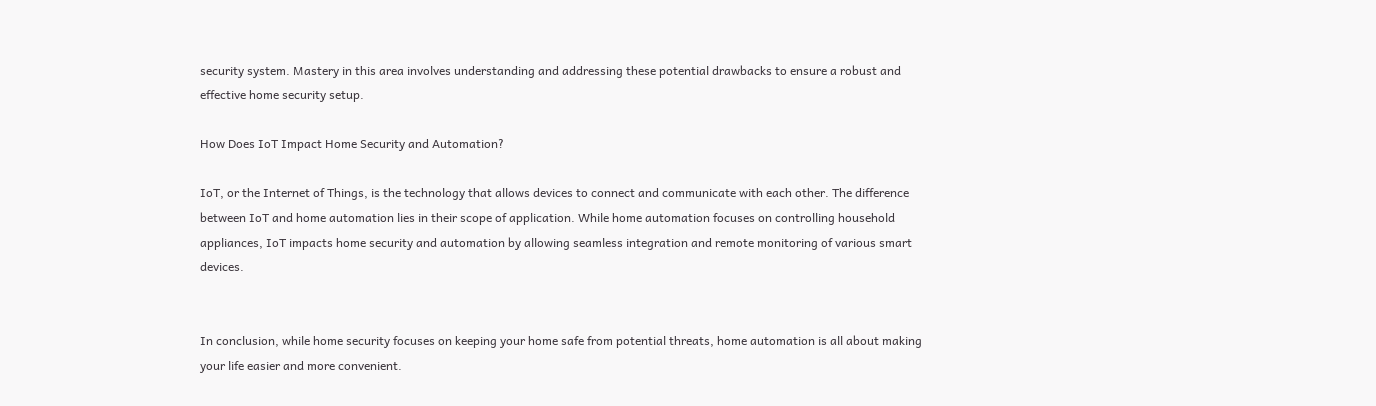security system. Mastery in this area involves understanding and addressing these potential drawbacks to ensure a robust and effective home security setup.

How Does IoT Impact Home Security and Automation?

IoT, or the Internet of Things, is the technology that allows devices to connect and communicate with each other. The difference between IoT and home automation lies in their scope of application. While home automation focuses on controlling household appliances, IoT impacts home security and automation by allowing seamless integration and remote monitoring of various smart devices.


In conclusion, while home security focuses on keeping your home safe from potential threats, home automation is all about making your life easier and more convenient.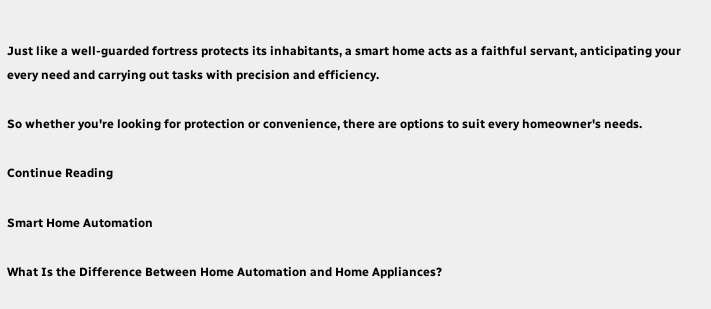Just like a well-guarded fortress protects its inhabitants, a smart home acts as a faithful servant, anticipating your every need and carrying out tasks with precision and efficiency.

So whether you're looking for protection or convenience, there are options to suit every homeowner's needs.

Continue Reading

Smart Home Automation

What Is the Difference Between Home Automation and Home Appliances?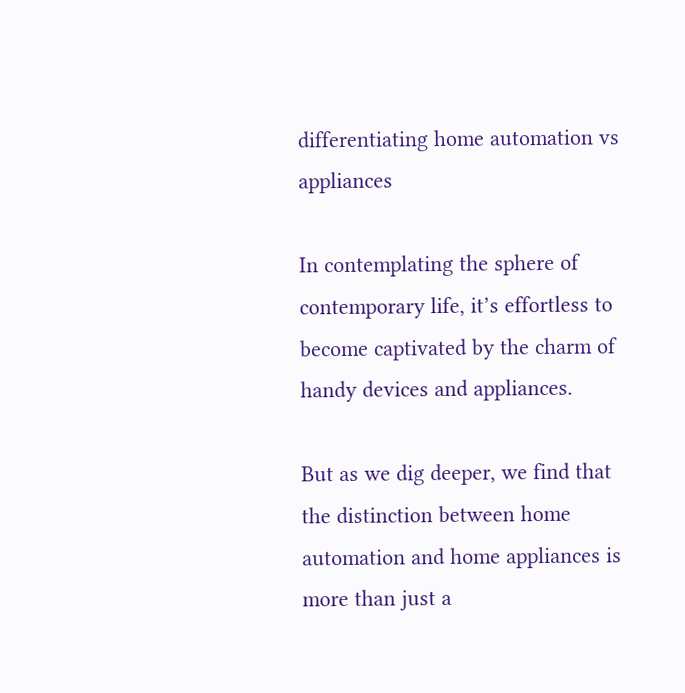differentiating home automation vs appliances

In contemplating the sphere of contemporary life, it’s effortless to become captivated by the charm of handy devices and appliances.

But as we dig deeper, we find that the distinction between home automation and home appliances is more than just a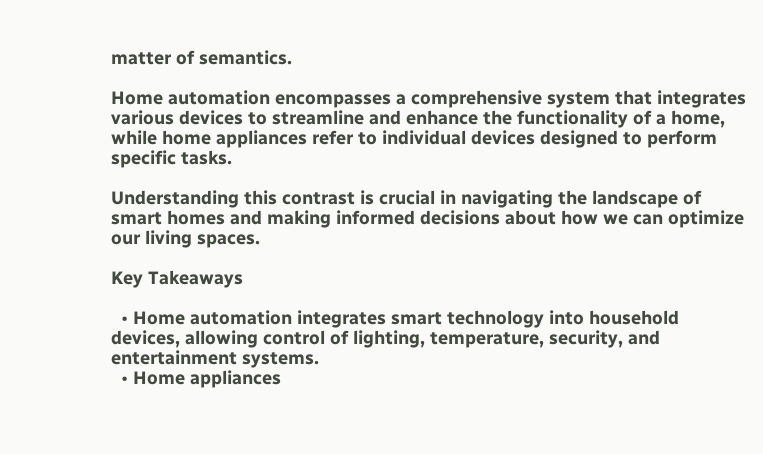matter of semantics.

Home automation encompasses a comprehensive system that integrates various devices to streamline and enhance the functionality of a home, while home appliances refer to individual devices designed to perform specific tasks.

Understanding this contrast is crucial in navigating the landscape of smart homes and making informed decisions about how we can optimize our living spaces.

Key Takeaways

  • Home automation integrates smart technology into household devices, allowing control of lighting, temperature, security, and entertainment systems.
  • Home appliances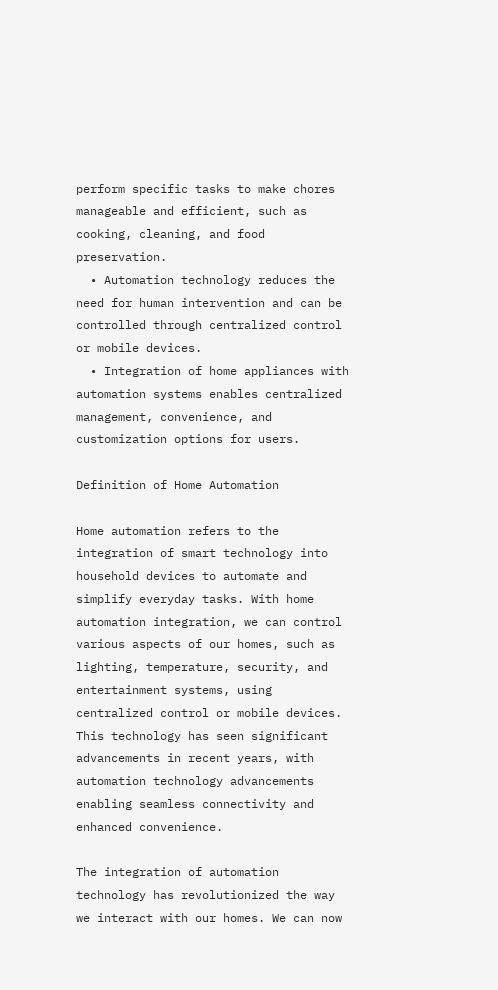perform specific tasks to make chores manageable and efficient, such as cooking, cleaning, and food preservation.
  • Automation technology reduces the need for human intervention and can be controlled through centralized control or mobile devices.
  • Integration of home appliances with automation systems enables centralized management, convenience, and customization options for users.

Definition of Home Automation

Home automation refers to the integration of smart technology into household devices to automate and simplify everyday tasks. With home automation integration, we can control various aspects of our homes, such as lighting, temperature, security, and entertainment systems, using centralized control or mobile devices. This technology has seen significant advancements in recent years, with automation technology advancements enabling seamless connectivity and enhanced convenience.

The integration of automation technology has revolutionized the way we interact with our homes. We can now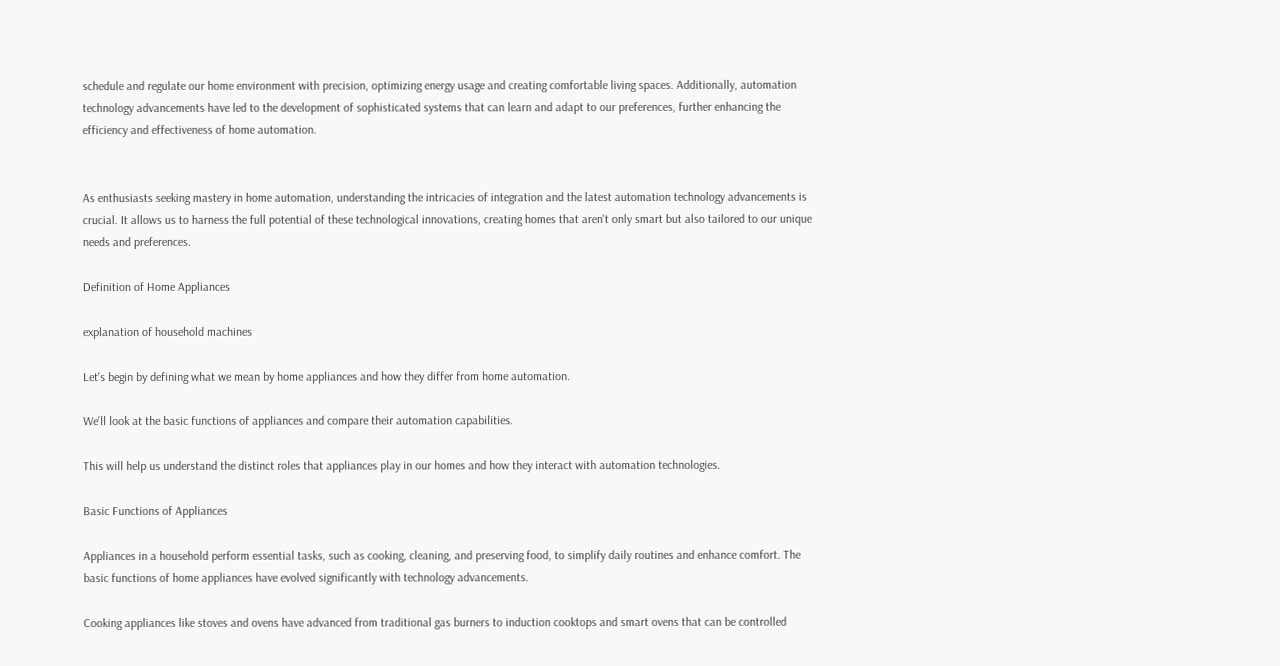schedule and regulate our home environment with precision, optimizing energy usage and creating comfortable living spaces. Additionally, automation technology advancements have led to the development of sophisticated systems that can learn and adapt to our preferences, further enhancing the efficiency and effectiveness of home automation.


As enthusiasts seeking mastery in home automation, understanding the intricacies of integration and the latest automation technology advancements is crucial. It allows us to harness the full potential of these technological innovations, creating homes that aren't only smart but also tailored to our unique needs and preferences.

Definition of Home Appliances

explanation of household machines

Let's begin by defining what we mean by home appliances and how they differ from home automation.

We'll look at the basic functions of appliances and compare their automation capabilities.

This will help us understand the distinct roles that appliances play in our homes and how they interact with automation technologies.

Basic Functions of Appliances

Appliances in a household perform essential tasks, such as cooking, cleaning, and preserving food, to simplify daily routines and enhance comfort. The basic functions of home appliances have evolved significantly with technology advancements.

Cooking appliances like stoves and ovens have advanced from traditional gas burners to induction cooktops and smart ovens that can be controlled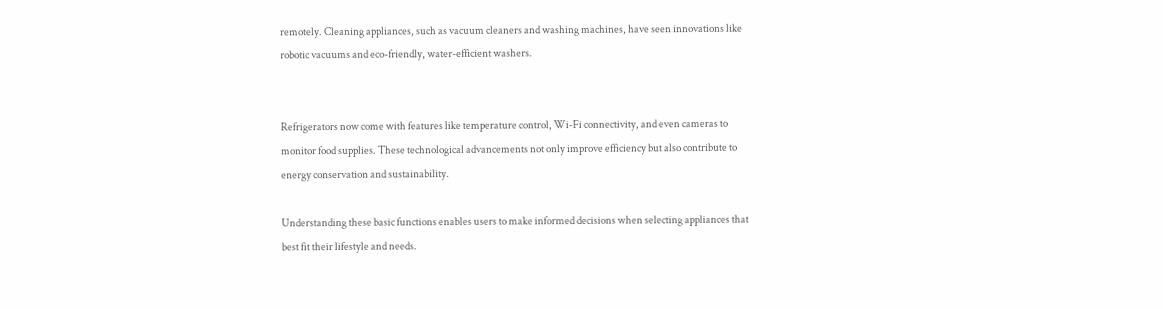remotely. Cleaning appliances, such as vacuum cleaners and washing machines, have seen innovations like robotic vacuums and eco-friendly, water-efficient washers.


Refrigerators now come with features like temperature control, Wi-Fi connectivity, and even cameras to monitor food supplies. These technological advancements not only improve efficiency but also contribute to energy conservation and sustainability.

Understanding these basic functions enables users to make informed decisions when selecting appliances that best fit their lifestyle and needs.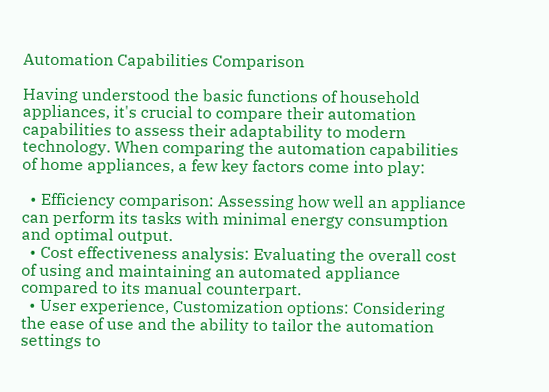Automation Capabilities Comparison

Having understood the basic functions of household appliances, it's crucial to compare their automation capabilities to assess their adaptability to modern technology. When comparing the automation capabilities of home appliances, a few key factors come into play:

  • Efficiency comparison: Assessing how well an appliance can perform its tasks with minimal energy consumption and optimal output.
  • Cost effectiveness analysis: Evaluating the overall cost of using and maintaining an automated appliance compared to its manual counterpart.
  • User experience, Customization options: Considering the ease of use and the ability to tailor the automation settings to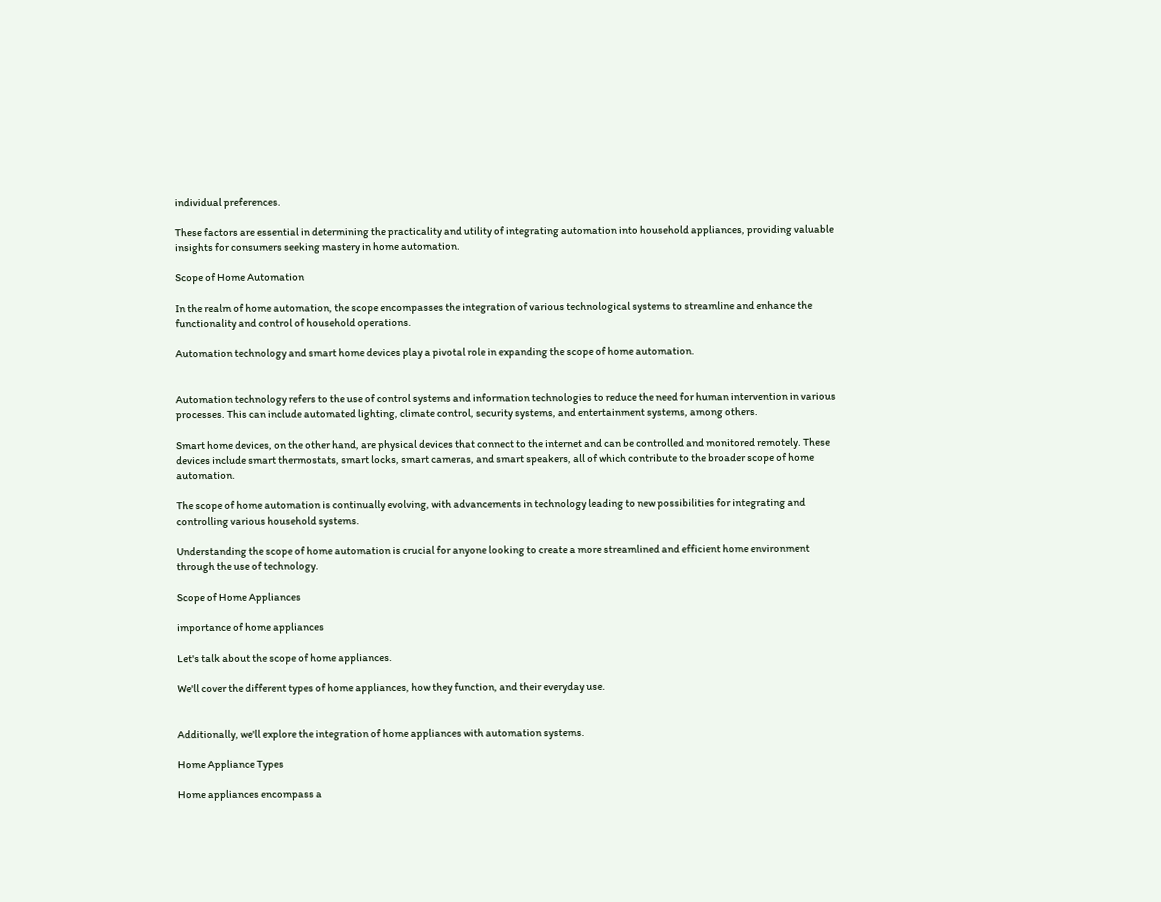individual preferences.

These factors are essential in determining the practicality and utility of integrating automation into household appliances, providing valuable insights for consumers seeking mastery in home automation.

Scope of Home Automation

In the realm of home automation, the scope encompasses the integration of various technological systems to streamline and enhance the functionality and control of household operations.

Automation technology and smart home devices play a pivotal role in expanding the scope of home automation.


Automation technology refers to the use of control systems and information technologies to reduce the need for human intervention in various processes. This can include automated lighting, climate control, security systems, and entertainment systems, among others.

Smart home devices, on the other hand, are physical devices that connect to the internet and can be controlled and monitored remotely. These devices include smart thermostats, smart locks, smart cameras, and smart speakers, all of which contribute to the broader scope of home automation.

The scope of home automation is continually evolving, with advancements in technology leading to new possibilities for integrating and controlling various household systems.

Understanding the scope of home automation is crucial for anyone looking to create a more streamlined and efficient home environment through the use of technology.

Scope of Home Appliances

importance of home appliances

Let's talk about the scope of home appliances.

We'll cover the different types of home appliances, how they function, and their everyday use.


Additionally, we'll explore the integration of home appliances with automation systems.

Home Appliance Types

Home appliances encompass a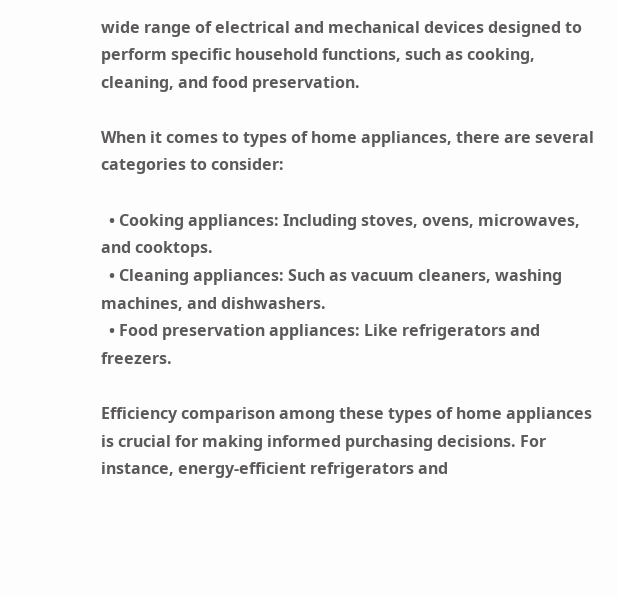wide range of electrical and mechanical devices designed to perform specific household functions, such as cooking, cleaning, and food preservation.

When it comes to types of home appliances, there are several categories to consider:

  • Cooking appliances: Including stoves, ovens, microwaves, and cooktops.
  • Cleaning appliances: Such as vacuum cleaners, washing machines, and dishwashers.
  • Food preservation appliances: Like refrigerators and freezers.

Efficiency comparison among these types of home appliances is crucial for making informed purchasing decisions. For instance, energy-efficient refrigerators and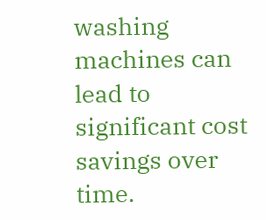washing machines can lead to significant cost savings over time.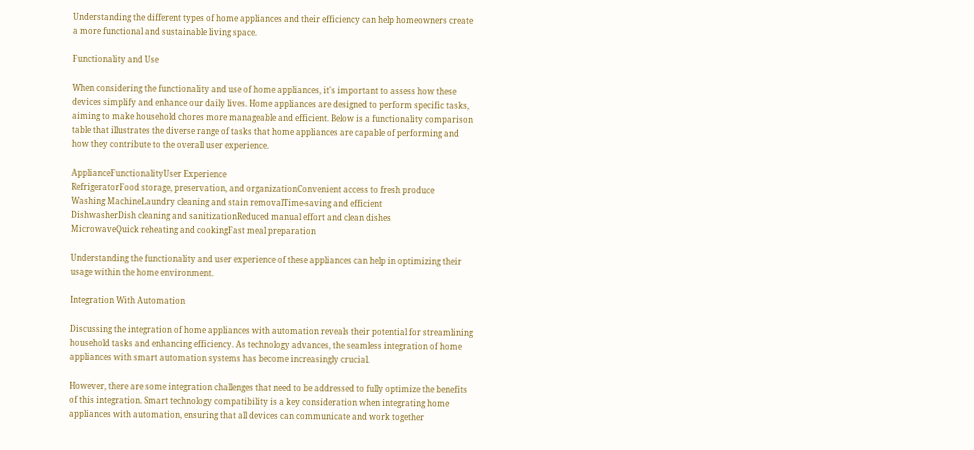Understanding the different types of home appliances and their efficiency can help homeowners create a more functional and sustainable living space.

Functionality and Use

When considering the functionality and use of home appliances, it's important to assess how these devices simplify and enhance our daily lives. Home appliances are designed to perform specific tasks, aiming to make household chores more manageable and efficient. Below is a functionality comparison table that illustrates the diverse range of tasks that home appliances are capable of performing and how they contribute to the overall user experience.

ApplianceFunctionalityUser Experience
RefrigeratorFood storage, preservation, and organizationConvenient access to fresh produce
Washing MachineLaundry cleaning and stain removalTime-saving and efficient
DishwasherDish cleaning and sanitizationReduced manual effort and clean dishes
MicrowaveQuick reheating and cookingFast meal preparation

Understanding the functionality and user experience of these appliances can help in optimizing their usage within the home environment.

Integration With Automation

Discussing the integration of home appliances with automation reveals their potential for streamlining household tasks and enhancing efficiency. As technology advances, the seamless integration of home appliances with smart automation systems has become increasingly crucial.

However, there are some integration challenges that need to be addressed to fully optimize the benefits of this integration. Smart technology compatibility is a key consideration when integrating home appliances with automation, ensuring that all devices can communicate and work together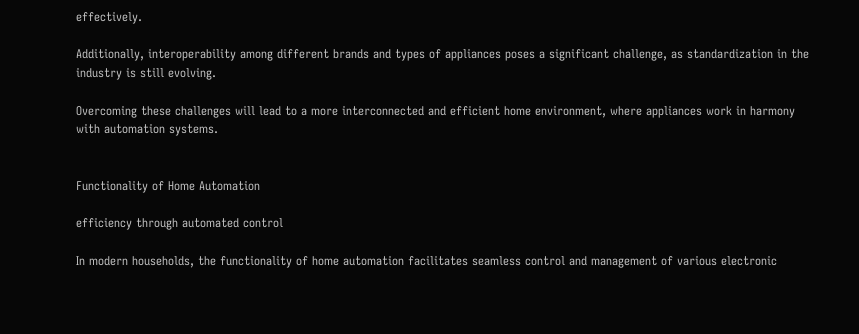effectively.

Additionally, interoperability among different brands and types of appliances poses a significant challenge, as standardization in the industry is still evolving.

Overcoming these challenges will lead to a more interconnected and efficient home environment, where appliances work in harmony with automation systems.


Functionality of Home Automation

efficiency through automated control

In modern households, the functionality of home automation facilitates seamless control and management of various electronic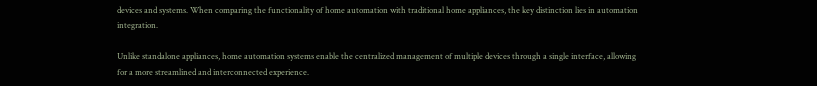devices and systems. When comparing the functionality of home automation with traditional home appliances, the key distinction lies in automation integration.

Unlike standalone appliances, home automation systems enable the centralized management of multiple devices through a single interface, allowing for a more streamlined and interconnected experience.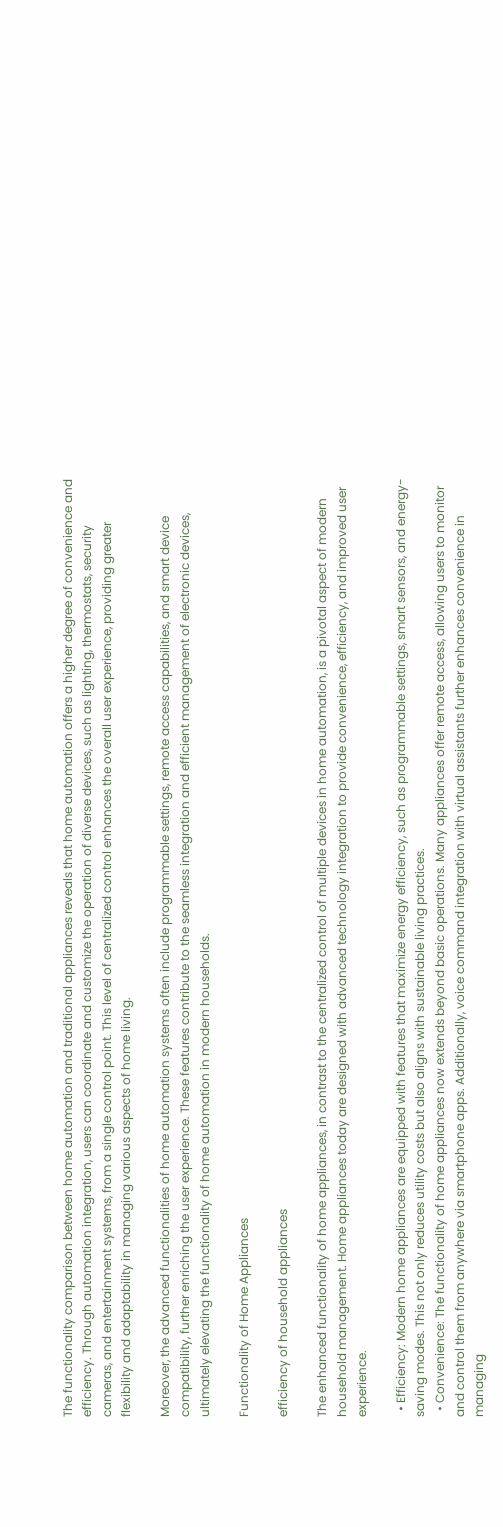The functionality comparison between home automation and traditional appliances reveals that home automation offers a higher degree of convenience and efficiency. Through automation integration, users can coordinate and customize the operation of diverse devices, such as lighting, thermostats, security cameras, and entertainment systems, from a single control point. This level of centralized control enhances the overall user experience, providing greater flexibility and adaptability in managing various aspects of home living.

Moreover, the advanced functionalities of home automation systems often include programmable settings, remote access capabilities, and smart device compatibility, further enriching the user experience. These features contribute to the seamless integration and efficient management of electronic devices, ultimately elevating the functionality of home automation in modern households.

Functionality of Home Appliances

efficiency of household appliances

The enhanced functionality of home appliances, in contrast to the centralized control of multiple devices in home automation, is a pivotal aspect of modern household management. Home appliances today are designed with advanced technology integration to provide convenience, efficiency, and improved user experience.

  • Efficiency: Modern home appliances are equipped with features that maximize energy efficiency, such as programmable settings, smart sensors, and energy-saving modes. This not only reduces utility costs but also aligns with sustainable living practices.
  • Convenience: The functionality of home appliances now extends beyond basic operations. Many appliances offer remote access, allowing users to monitor and control them from anywhere via smartphone apps. Additionally, voice command integration with virtual assistants further enhances convenience in managing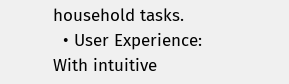household tasks.
  • User Experience: With intuitive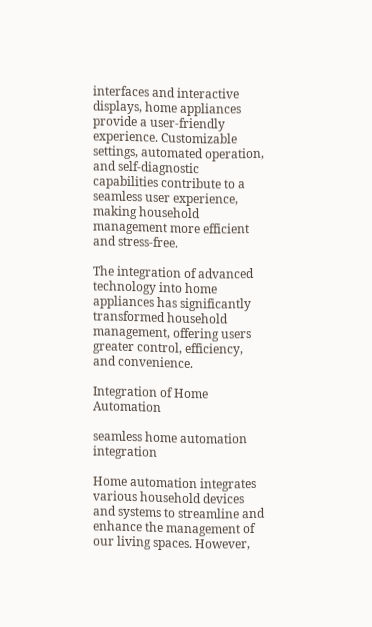interfaces and interactive displays, home appliances provide a user-friendly experience. Customizable settings, automated operation, and self-diagnostic capabilities contribute to a seamless user experience, making household management more efficient and stress-free.

The integration of advanced technology into home appliances has significantly transformed household management, offering users greater control, efficiency, and convenience.

Integration of Home Automation

seamless home automation integration

Home automation integrates various household devices and systems to streamline and enhance the management of our living spaces. However,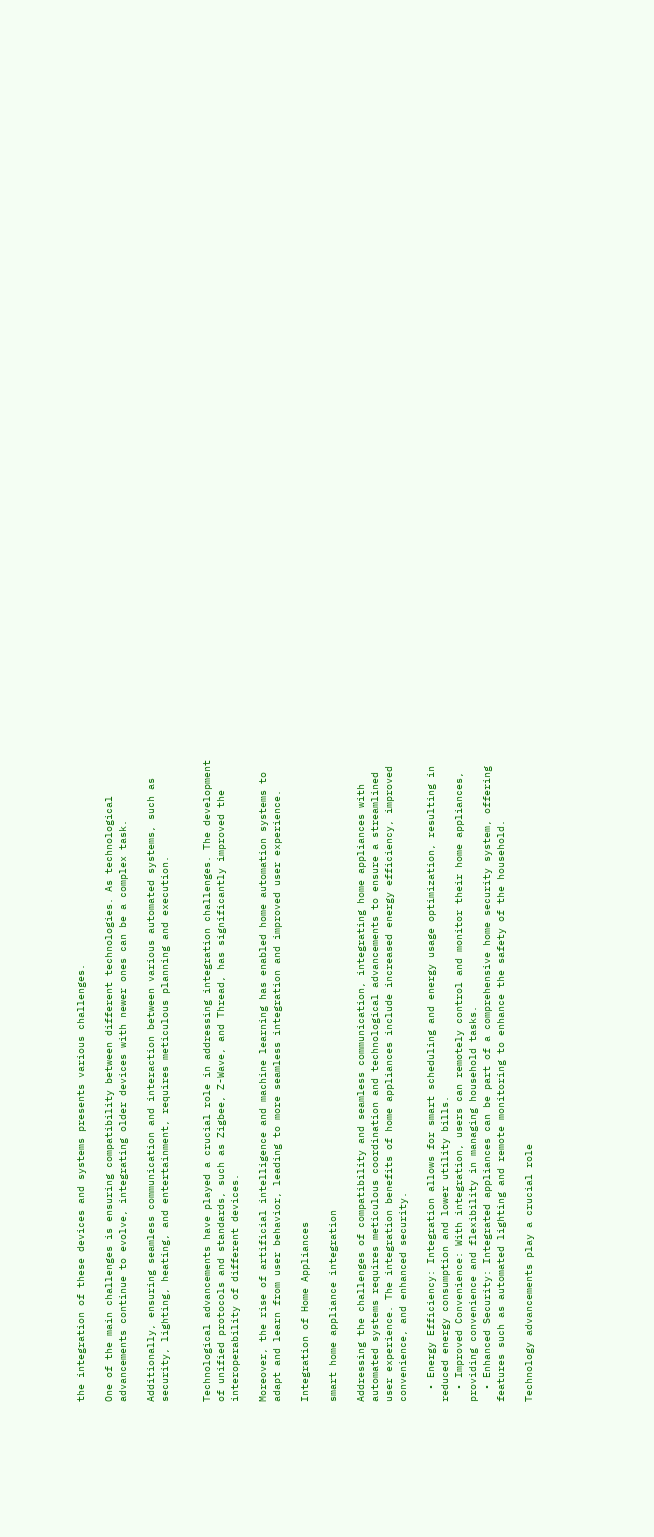the integration of these devices and systems presents various challenges.

One of the main challenges is ensuring compatibility between different technologies. As technological advancements continue to evolve, integrating older devices with newer ones can be a complex task.

Additionally, ensuring seamless communication and interaction between various automated systems, such as security, lighting, heating, and entertainment, requires meticulous planning and execution.


Technological advancements have played a crucial role in addressing integration challenges. The development of unified protocols and standards, such as Zigbee, Z-Wave, and Thread, has significantly improved the interoperability of different devices.

Moreover, the rise of artificial intelligence and machine learning has enabled home automation systems to adapt and learn from user behavior, leading to more seamless integration and improved user experience.

Integration of Home Appliances

smart home appliance integration

Addressing the challenges of compatibility and seamless communication, integrating home appliances with automated systems requires meticulous coordination and technological advancements to ensure a streamlined user experience. The integration benefits of home appliances include increased energy efficiency, improved convenience, and enhanced security.

  • Energy Efficiency: Integration allows for smart scheduling and energy usage optimization, resulting in reduced energy consumption and lower utility bills.
  • Improved Convenience: With integration, users can remotely control and monitor their home appliances, providing convenience and flexibility in managing household tasks.
  • Enhanced Security: Integrated appliances can be part of a comprehensive home security system, offering features such as automated lighting and remote monitoring to enhance the safety of the household.

Technology advancements play a crucial role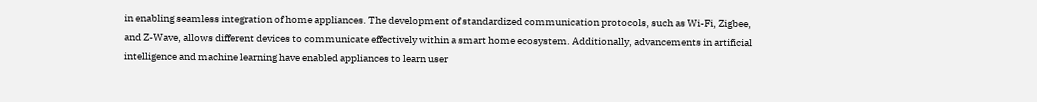in enabling seamless integration of home appliances. The development of standardized communication protocols, such as Wi-Fi, Zigbee, and Z-Wave, allows different devices to communicate effectively within a smart home ecosystem. Additionally, advancements in artificial intelligence and machine learning have enabled appliances to learn user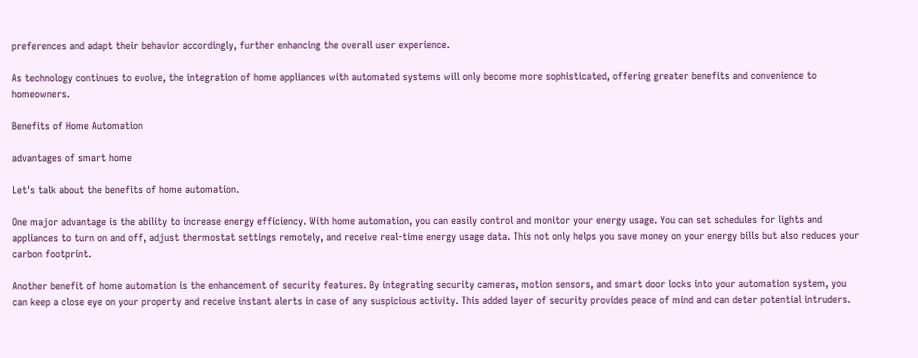preferences and adapt their behavior accordingly, further enhancing the overall user experience.

As technology continues to evolve, the integration of home appliances with automated systems will only become more sophisticated, offering greater benefits and convenience to homeowners.

Benefits of Home Automation

advantages of smart home

Let's talk about the benefits of home automation.

One major advantage is the ability to increase energy efficiency. With home automation, you can easily control and monitor your energy usage. You can set schedules for lights and appliances to turn on and off, adjust thermostat settings remotely, and receive real-time energy usage data. This not only helps you save money on your energy bills but also reduces your carbon footprint.

Another benefit of home automation is the enhancement of security features. By integrating security cameras, motion sensors, and smart door locks into your automation system, you can keep a close eye on your property and receive instant alerts in case of any suspicious activity. This added layer of security provides peace of mind and can deter potential intruders.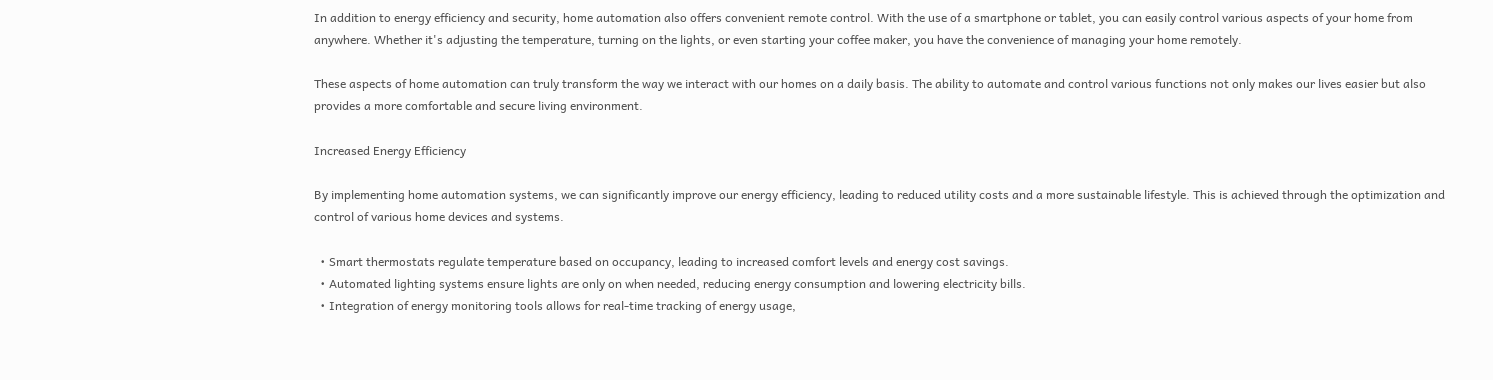In addition to energy efficiency and security, home automation also offers convenient remote control. With the use of a smartphone or tablet, you can easily control various aspects of your home from anywhere. Whether it's adjusting the temperature, turning on the lights, or even starting your coffee maker, you have the convenience of managing your home remotely.

These aspects of home automation can truly transform the way we interact with our homes on a daily basis. The ability to automate and control various functions not only makes our lives easier but also provides a more comfortable and secure living environment.

Increased Energy Efficiency

By implementing home automation systems, we can significantly improve our energy efficiency, leading to reduced utility costs and a more sustainable lifestyle. This is achieved through the optimization and control of various home devices and systems.

  • Smart thermostats regulate temperature based on occupancy, leading to increased comfort levels and energy cost savings.
  • Automated lighting systems ensure lights are only on when needed, reducing energy consumption and lowering electricity bills.
  • Integration of energy monitoring tools allows for real-time tracking of energy usage,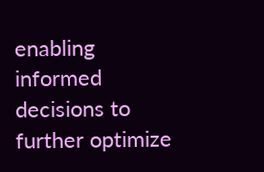enabling informed decisions to further optimize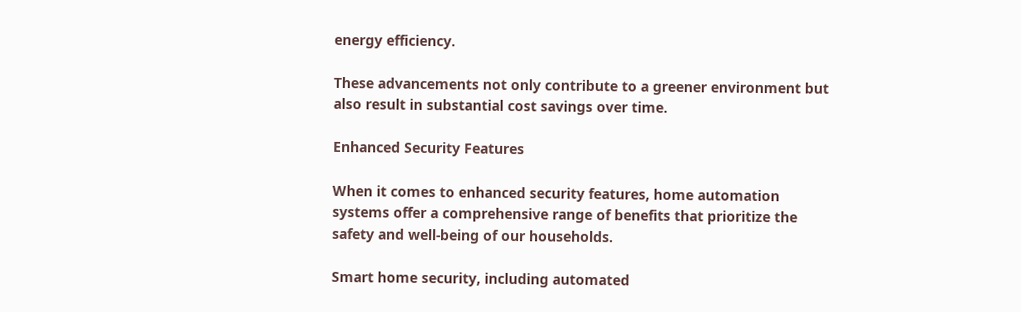energy efficiency.

These advancements not only contribute to a greener environment but also result in substantial cost savings over time.

Enhanced Security Features

When it comes to enhanced security features, home automation systems offer a comprehensive range of benefits that prioritize the safety and well-being of our households.

Smart home security, including automated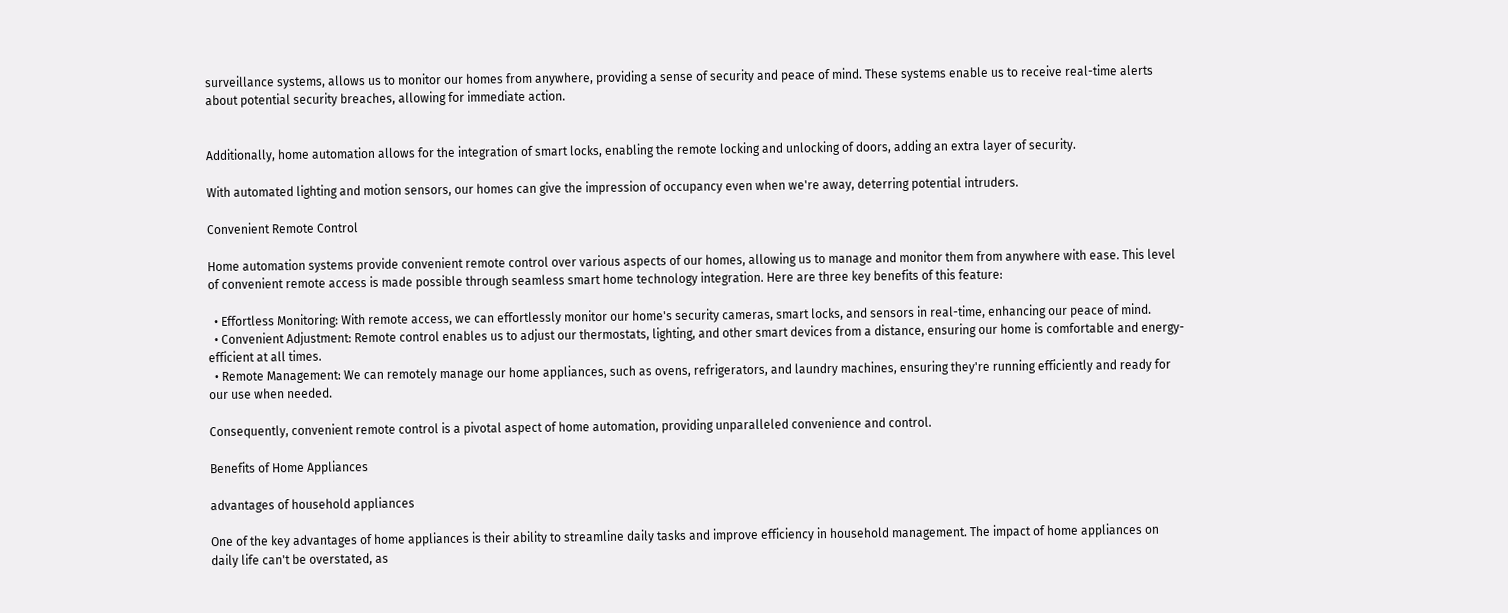surveillance systems, allows us to monitor our homes from anywhere, providing a sense of security and peace of mind. These systems enable us to receive real-time alerts about potential security breaches, allowing for immediate action.


Additionally, home automation allows for the integration of smart locks, enabling the remote locking and unlocking of doors, adding an extra layer of security.

With automated lighting and motion sensors, our homes can give the impression of occupancy even when we're away, deterring potential intruders.

Convenient Remote Control

Home automation systems provide convenient remote control over various aspects of our homes, allowing us to manage and monitor them from anywhere with ease. This level of convenient remote access is made possible through seamless smart home technology integration. Here are three key benefits of this feature:

  • Effortless Monitoring: With remote access, we can effortlessly monitor our home's security cameras, smart locks, and sensors in real-time, enhancing our peace of mind.
  • Convenient Adjustment: Remote control enables us to adjust our thermostats, lighting, and other smart devices from a distance, ensuring our home is comfortable and energy-efficient at all times.
  • Remote Management: We can remotely manage our home appliances, such as ovens, refrigerators, and laundry machines, ensuring they're running efficiently and ready for our use when needed.

Consequently, convenient remote control is a pivotal aspect of home automation, providing unparalleled convenience and control.

Benefits of Home Appliances

advantages of household appliances

One of the key advantages of home appliances is their ability to streamline daily tasks and improve efficiency in household management. The impact of home appliances on daily life can't be overstated, as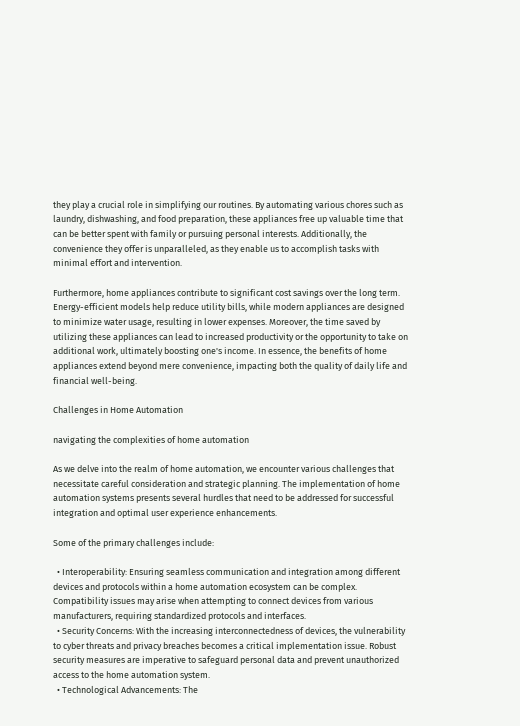they play a crucial role in simplifying our routines. By automating various chores such as laundry, dishwashing, and food preparation, these appliances free up valuable time that can be better spent with family or pursuing personal interests. Additionally, the convenience they offer is unparalleled, as they enable us to accomplish tasks with minimal effort and intervention.

Furthermore, home appliances contribute to significant cost savings over the long term. Energy-efficient models help reduce utility bills, while modern appliances are designed to minimize water usage, resulting in lower expenses. Moreover, the time saved by utilizing these appliances can lead to increased productivity or the opportunity to take on additional work, ultimately boosting one's income. In essence, the benefits of home appliances extend beyond mere convenience, impacting both the quality of daily life and financial well-being.

Challenges in Home Automation

navigating the complexities of home automation

As we delve into the realm of home automation, we encounter various challenges that necessitate careful consideration and strategic planning. The implementation of home automation systems presents several hurdles that need to be addressed for successful integration and optimal user experience enhancements.

Some of the primary challenges include:

  • Interoperability: Ensuring seamless communication and integration among different devices and protocols within a home automation ecosystem can be complex. Compatibility issues may arise when attempting to connect devices from various manufacturers, requiring standardized protocols and interfaces.
  • Security Concerns: With the increasing interconnectedness of devices, the vulnerability to cyber threats and privacy breaches becomes a critical implementation issue. Robust security measures are imperative to safeguard personal data and prevent unauthorized access to the home automation system.
  • Technological Advancements: The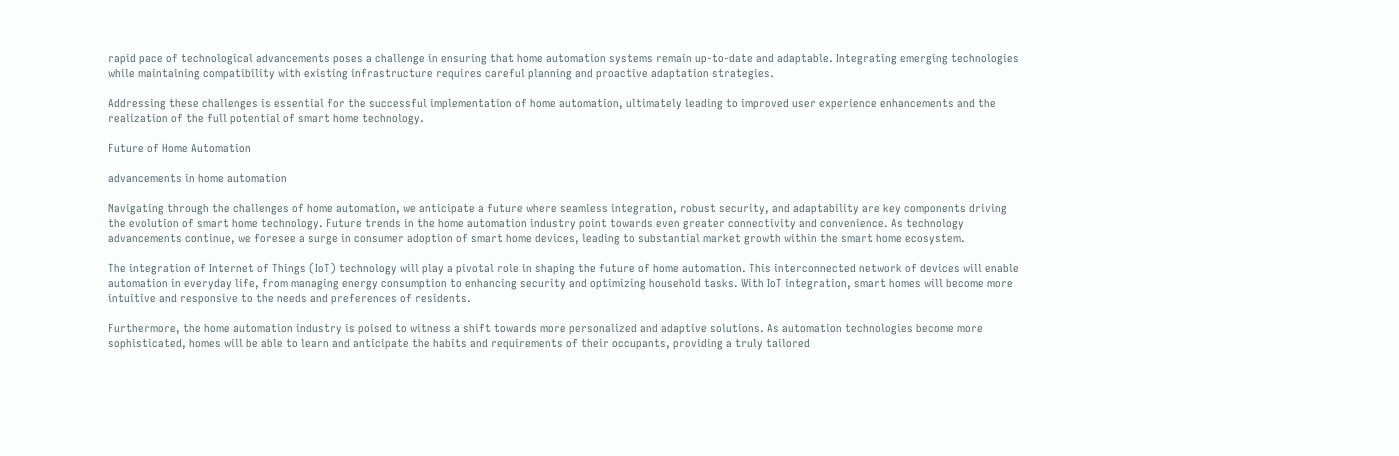rapid pace of technological advancements poses a challenge in ensuring that home automation systems remain up-to-date and adaptable. Integrating emerging technologies while maintaining compatibility with existing infrastructure requires careful planning and proactive adaptation strategies.

Addressing these challenges is essential for the successful implementation of home automation, ultimately leading to improved user experience enhancements and the realization of the full potential of smart home technology.

Future of Home Automation

advancements in home automation

Navigating through the challenges of home automation, we anticipate a future where seamless integration, robust security, and adaptability are key components driving the evolution of smart home technology. Future trends in the home automation industry point towards even greater connectivity and convenience. As technology advancements continue, we foresee a surge in consumer adoption of smart home devices, leading to substantial market growth within the smart home ecosystem.

The integration of Internet of Things (IoT) technology will play a pivotal role in shaping the future of home automation. This interconnected network of devices will enable automation in everyday life, from managing energy consumption to enhancing security and optimizing household tasks. With IoT integration, smart homes will become more intuitive and responsive to the needs and preferences of residents.

Furthermore, the home automation industry is poised to witness a shift towards more personalized and adaptive solutions. As automation technologies become more sophisticated, homes will be able to learn and anticipate the habits and requirements of their occupants, providing a truly tailored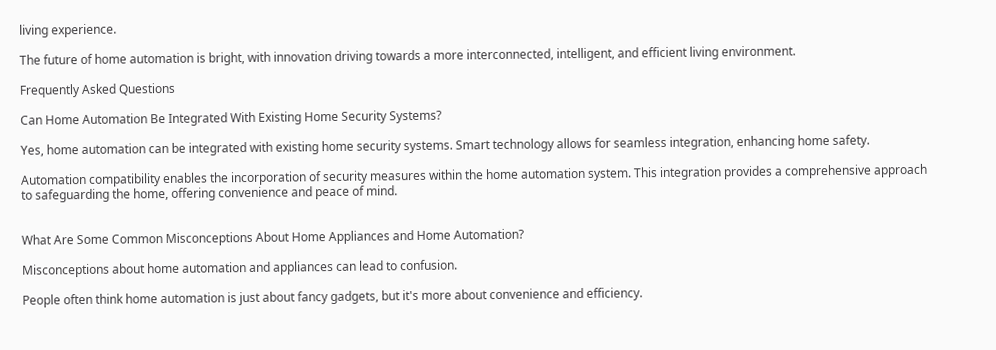living experience.

The future of home automation is bright, with innovation driving towards a more interconnected, intelligent, and efficient living environment.

Frequently Asked Questions

Can Home Automation Be Integrated With Existing Home Security Systems?

Yes, home automation can be integrated with existing home security systems. Smart technology allows for seamless integration, enhancing home safety.

Automation compatibility enables the incorporation of security measures within the home automation system. This integration provides a comprehensive approach to safeguarding the home, offering convenience and peace of mind.


What Are Some Common Misconceptions About Home Appliances and Home Automation?

Misconceptions about home automation and appliances can lead to confusion.

People often think home automation is just about fancy gadgets, but it's more about convenience and efficiency.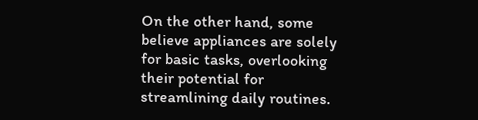On the other hand, some believe appliances are solely for basic tasks, overlooking their potential for streamlining daily routines.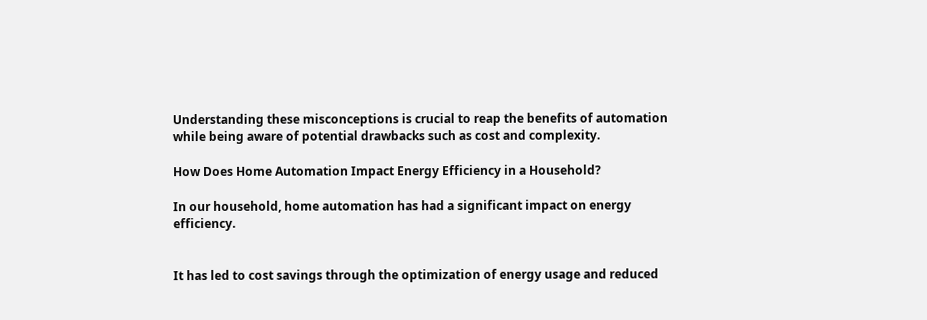Understanding these misconceptions is crucial to reap the benefits of automation while being aware of potential drawbacks such as cost and complexity.

How Does Home Automation Impact Energy Efficiency in a Household?

In our household, home automation has had a significant impact on energy efficiency.


It has led to cost savings through the optimization of energy usage and reduced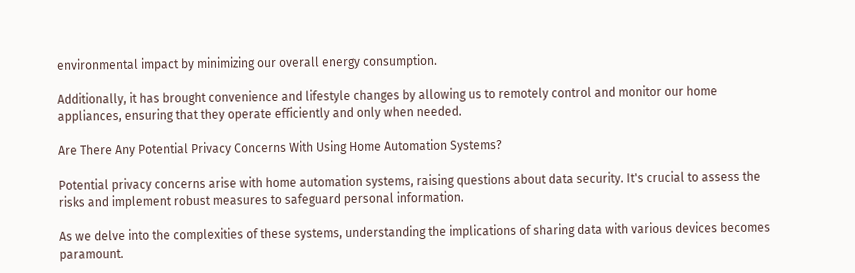environmental impact by minimizing our overall energy consumption.

Additionally, it has brought convenience and lifestyle changes by allowing us to remotely control and monitor our home appliances, ensuring that they operate efficiently and only when needed.

Are There Any Potential Privacy Concerns With Using Home Automation Systems?

Potential privacy concerns arise with home automation systems, raising questions about data security. It's crucial to assess the risks and implement robust measures to safeguard personal information.

As we delve into the complexities of these systems, understanding the implications of sharing data with various devices becomes paramount.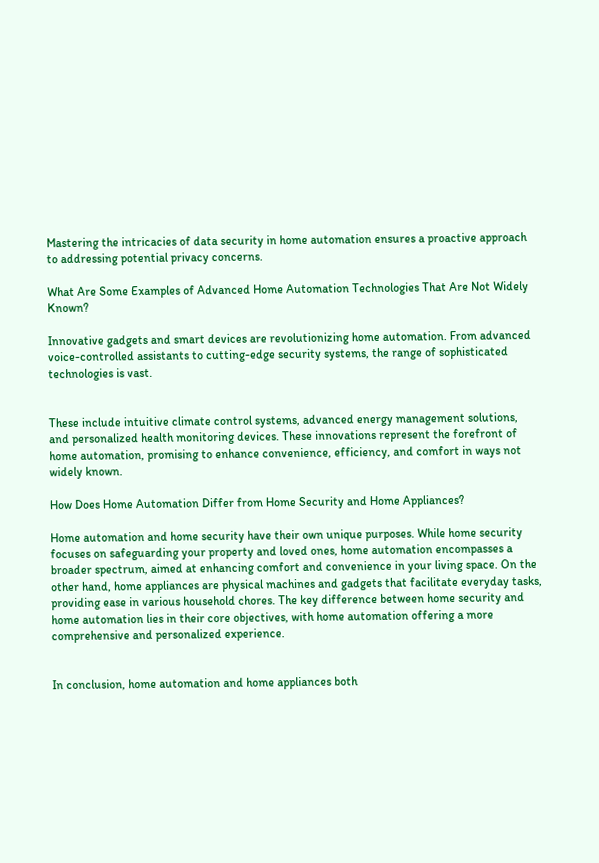Mastering the intricacies of data security in home automation ensures a proactive approach to addressing potential privacy concerns.

What Are Some Examples of Advanced Home Automation Technologies That Are Not Widely Known?

Innovative gadgets and smart devices are revolutionizing home automation. From advanced voice-controlled assistants to cutting-edge security systems, the range of sophisticated technologies is vast.


These include intuitive climate control systems, advanced energy management solutions, and personalized health monitoring devices. These innovations represent the forefront of home automation, promising to enhance convenience, efficiency, and comfort in ways not widely known.

How Does Home Automation Differ from Home Security and Home Appliances?

Home automation and home security have their own unique purposes. While home security focuses on safeguarding your property and loved ones, home automation encompasses a broader spectrum, aimed at enhancing comfort and convenience in your living space. On the other hand, home appliances are physical machines and gadgets that facilitate everyday tasks, providing ease in various household chores. The key difference between home security and home automation lies in their core objectives, with home automation offering a more comprehensive and personalized experience.


In conclusion, home automation and home appliances both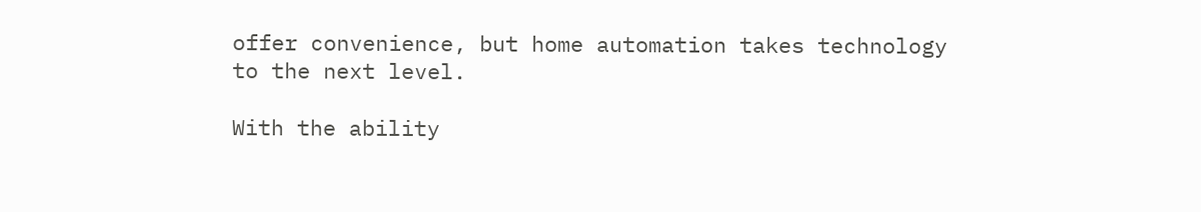offer convenience, but home automation takes technology to the next level.

With the ability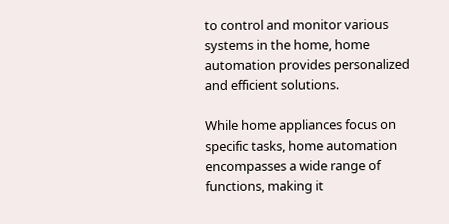to control and monitor various systems in the home, home automation provides personalized and efficient solutions.

While home appliances focus on specific tasks, home automation encompasses a wide range of functions, making it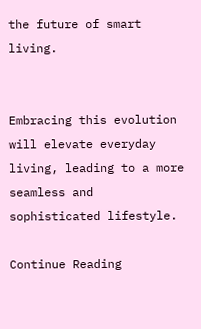the future of smart living.


Embracing this evolution will elevate everyday living, leading to a more seamless and sophisticated lifestyle.

Continue Reading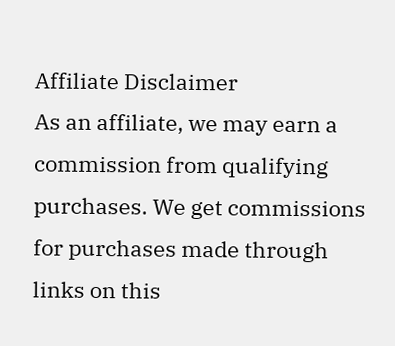Affiliate Disclaimer
As an affiliate, we may earn a commission from qualifying purchases. We get commissions for purchases made through links on this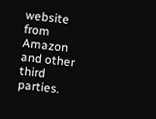website from Amazon and other third parties.